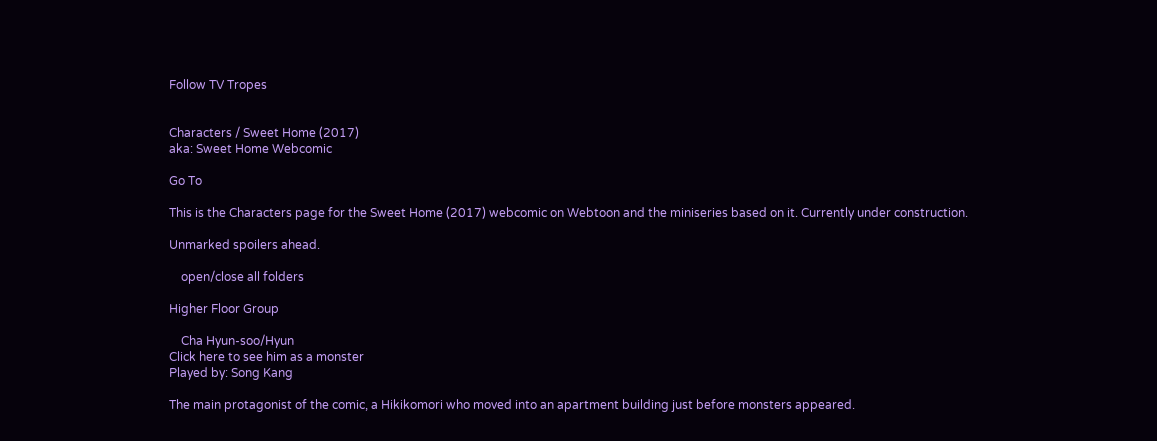Follow TV Tropes


Characters / Sweet Home (2017)
aka: Sweet Home Webcomic

Go To

This is the Characters page for the Sweet Home (2017) webcomic on Webtoon and the miniseries based on it. Currently under construction.

Unmarked spoilers ahead.

    open/close all folders

Higher Floor Group

    Cha Hyun-soo/Hyun
Click here to see him as a monster
Played by: Song Kang

The main protagonist of the comic, a Hikikomori who moved into an apartment building just before monsters appeared.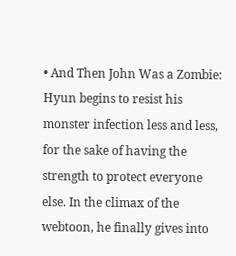• And Then John Was a Zombie: Hyun begins to resist his monster infection less and less, for the sake of having the strength to protect everyone else. In the climax of the webtoon, he finally gives into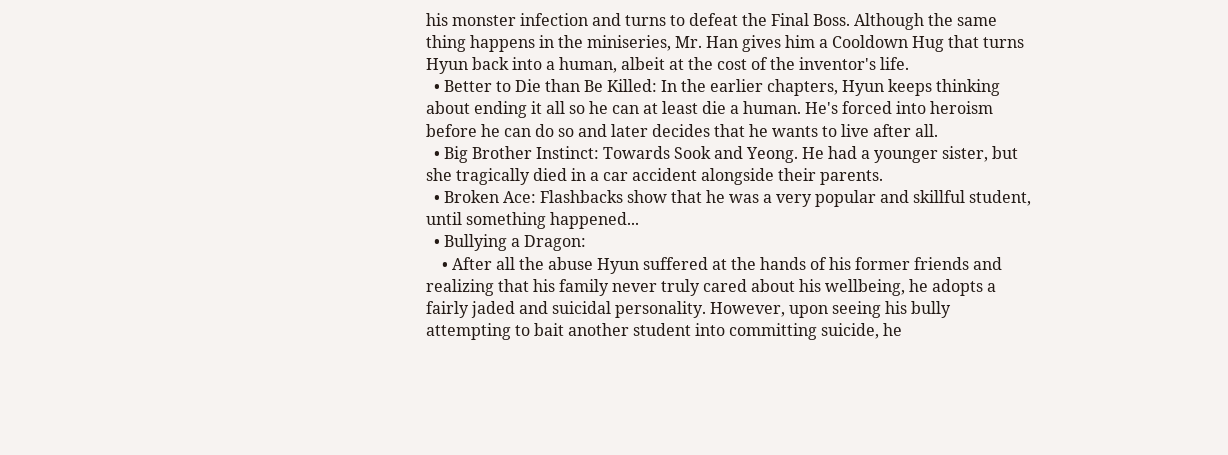his monster infection and turns to defeat the Final Boss. Although the same thing happens in the miniseries, Mr. Han gives him a Cooldown Hug that turns Hyun back into a human, albeit at the cost of the inventor's life.
  • Better to Die than Be Killed: In the earlier chapters, Hyun keeps thinking about ending it all so he can at least die a human. He's forced into heroism before he can do so and later decides that he wants to live after all.
  • Big Brother Instinct: Towards Sook and Yeong. He had a younger sister, but she tragically died in a car accident alongside their parents.
  • Broken Ace: Flashbacks show that he was a very popular and skillful student, until something happened...
  • Bullying a Dragon:
    • After all the abuse Hyun suffered at the hands of his former friends and realizing that his family never truly cared about his wellbeing, he adopts a fairly jaded and suicidal personality. However, upon seeing his bully attempting to bait another student into committing suicide, he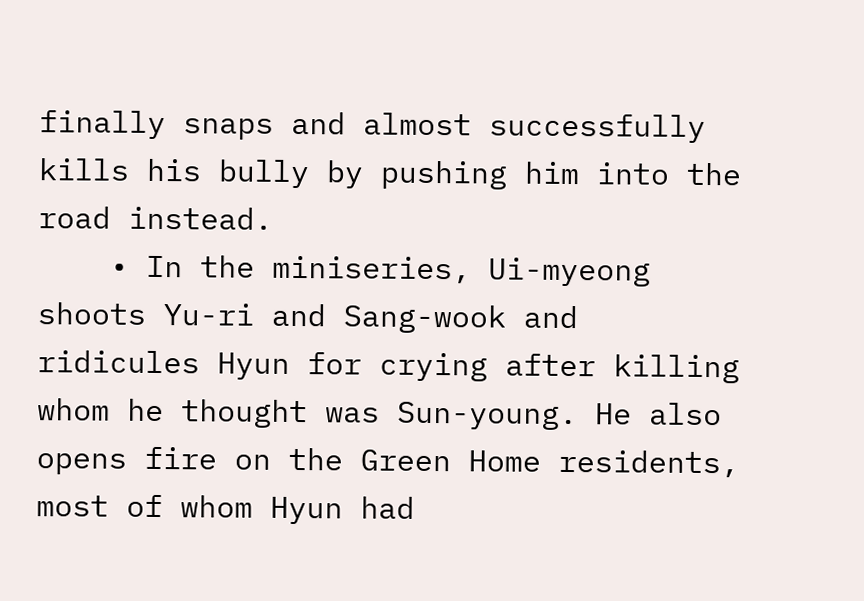finally snaps and almost successfully kills his bully by pushing him into the road instead.
    • In the miniseries, Ui-myeong shoots Yu-ri and Sang-wook and ridicules Hyun for crying after killing whom he thought was Sun-young. He also opens fire on the Green Home residents, most of whom Hyun had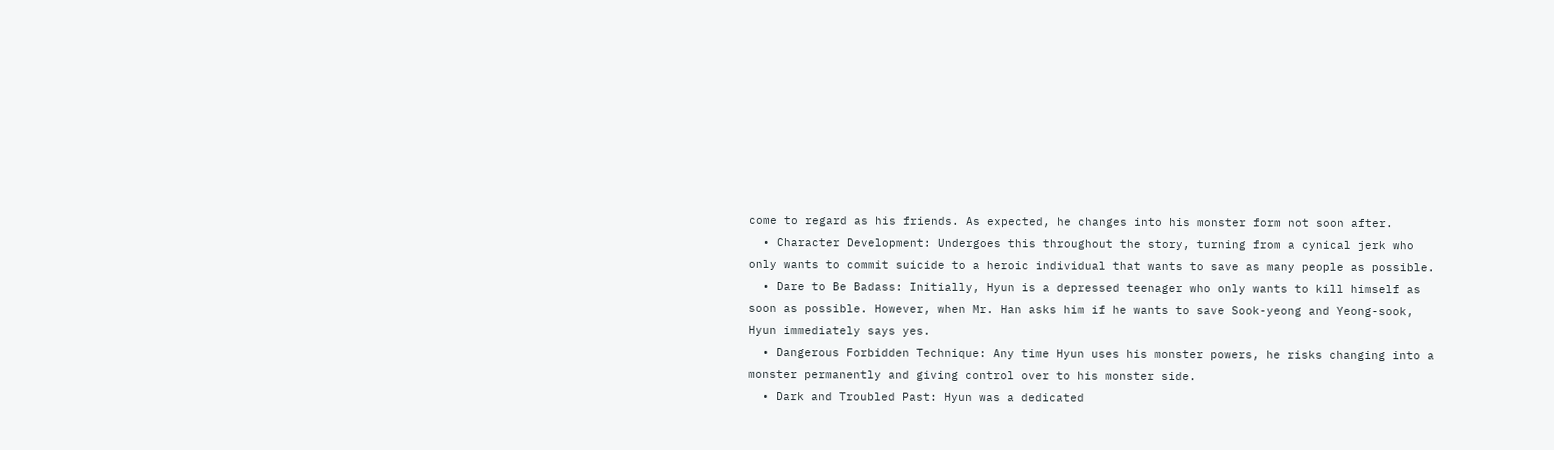come to regard as his friends. As expected, he changes into his monster form not soon after.
  • Character Development: Undergoes this throughout the story, turning from a cynical jerk who only wants to commit suicide to a heroic individual that wants to save as many people as possible.
  • Dare to Be Badass: Initially, Hyun is a depressed teenager who only wants to kill himself as soon as possible. However, when Mr. Han asks him if he wants to save Sook-yeong and Yeong-sook, Hyun immediately says yes.
  • Dangerous Forbidden Technique: Any time Hyun uses his monster powers, he risks changing into a monster permanently and giving control over to his monster side.
  • Dark and Troubled Past: Hyun was a dedicated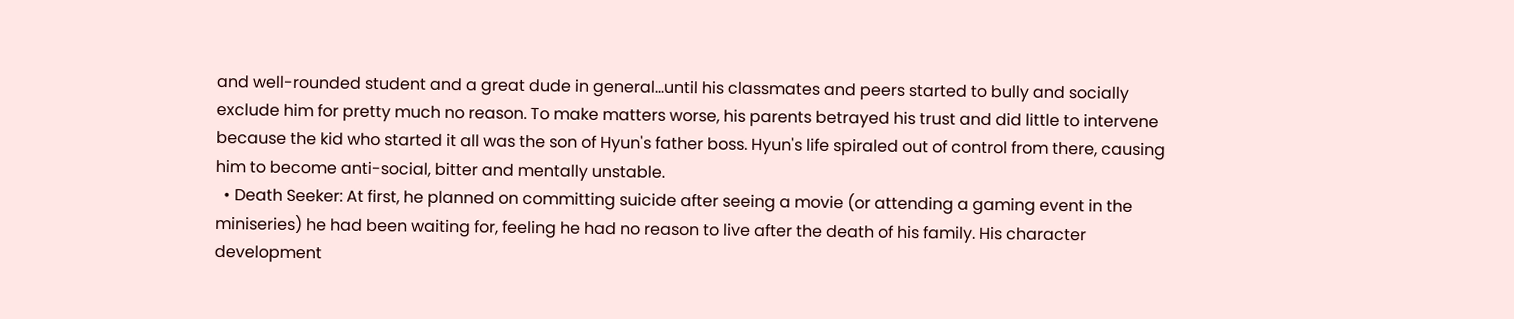and well-rounded student and a great dude in general...until his classmates and peers started to bully and socially exclude him for pretty much no reason. To make matters worse, his parents betrayed his trust and did little to intervene because the kid who started it all was the son of Hyun's father boss. Hyun's life spiraled out of control from there, causing him to become anti-social, bitter and mentally unstable.
  • Death Seeker: At first, he planned on committing suicide after seeing a movie (or attending a gaming event in the miniseries) he had been waiting for, feeling he had no reason to live after the death of his family. His character development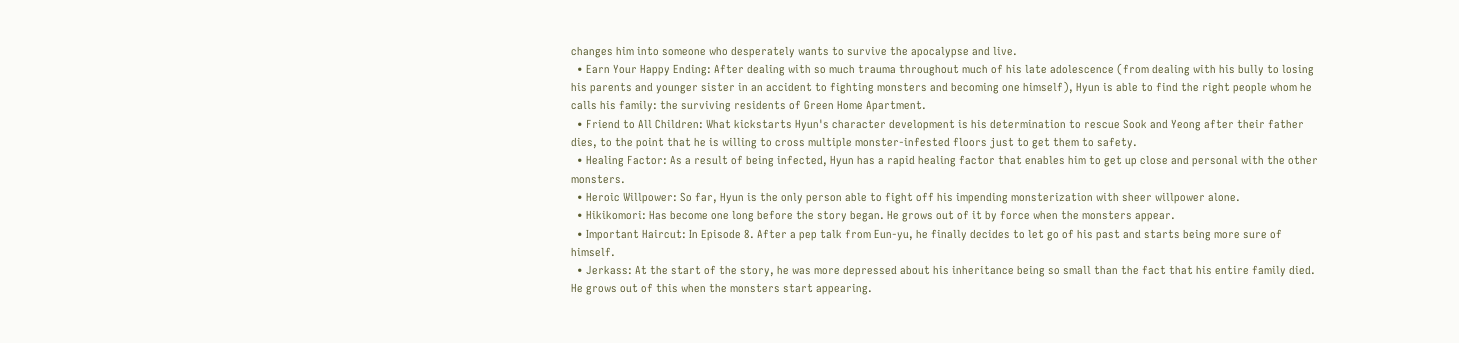changes him into someone who desperately wants to survive the apocalypse and live.
  • Earn Your Happy Ending: After dealing with so much trauma throughout much of his late adolescence (from dealing with his bully to losing his parents and younger sister in an accident to fighting monsters and becoming one himself), Hyun is able to find the right people whom he calls his family: the surviving residents of Green Home Apartment.
  • Friend to All Children: What kickstarts Hyun's character development is his determination to rescue Sook and Yeong after their father dies, to the point that he is willing to cross multiple monster-infested floors just to get them to safety.
  • Healing Factor: As a result of being infected, Hyun has a rapid healing factor that enables him to get up close and personal with the other monsters.
  • Heroic Willpower: So far, Hyun is the only person able to fight off his impending monsterization with sheer willpower alone.
  • Hikikomori: Has become one long before the story began. He grows out of it by force when the monsters appear.
  • Important Haircut: In Episode 8. After a pep talk from Eun-yu, he finally decides to let go of his past and starts being more sure of himself.
  • Jerkass: At the start of the story, he was more depressed about his inheritance being so small than the fact that his entire family died. He grows out of this when the monsters start appearing.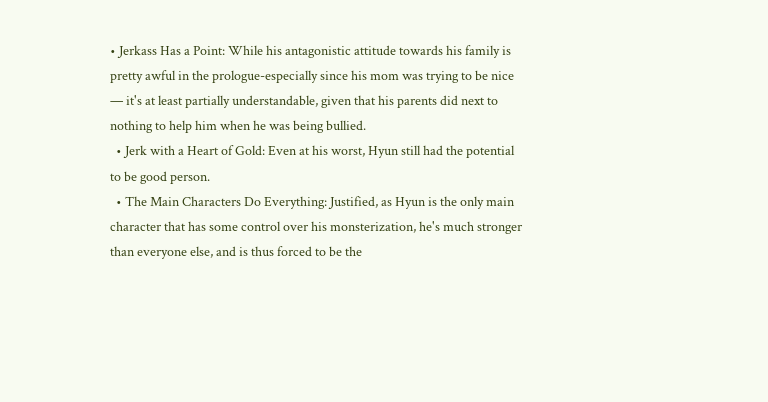• Jerkass Has a Point: While his antagonistic attitude towards his family is pretty awful in the prologue-especially since his mom was trying to be nice — it's at least partially understandable, given that his parents did next to nothing to help him when he was being bullied.
  • Jerk with a Heart of Gold: Even at his worst, Hyun still had the potential to be good person.
  • The Main Characters Do Everything: Justified, as Hyun is the only main character that has some control over his monsterization, he's much stronger than everyone else, and is thus forced to be the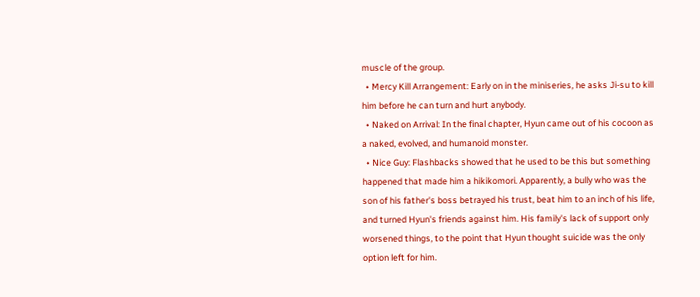muscle of the group.
  • Mercy Kill Arrangement: Early on in the miniseries, he asks Ji-su to kill him before he can turn and hurt anybody.
  • Naked on Arrival: In the final chapter, Hyun came out of his cocoon as a naked, evolved, and humanoid monster.
  • Nice Guy: Flashbacks showed that he used to be this but something happened that made him a hikikomori. Apparently, a bully who was the son of his father's boss betrayed his trust, beat him to an inch of his life, and turned Hyun's friends against him. His family's lack of support only worsened things, to the point that Hyun thought suicide was the only option left for him.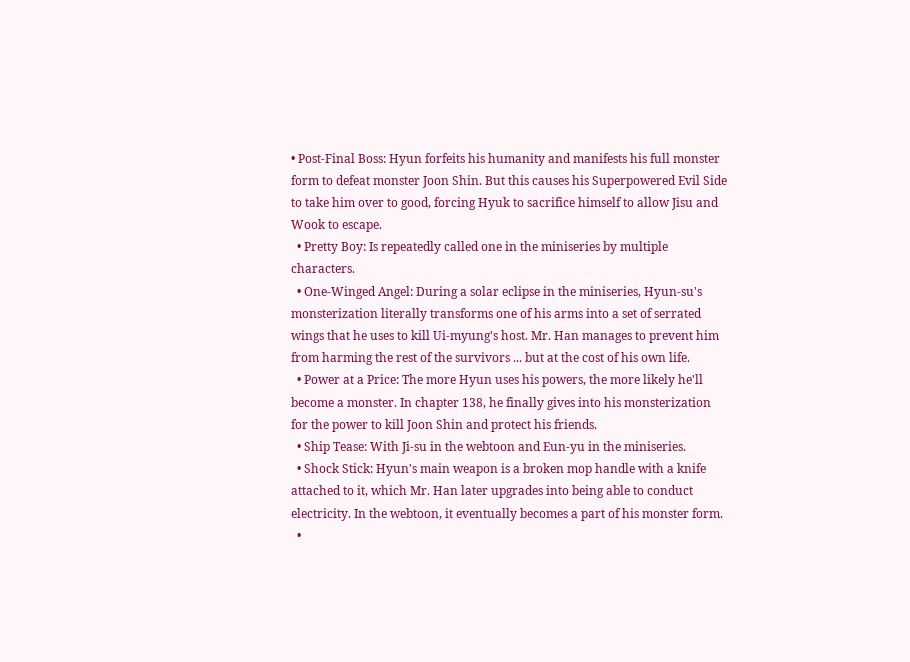• Post-Final Boss: Hyun forfeits his humanity and manifests his full monster form to defeat monster Joon Shin. But this causes his Superpowered Evil Side to take him over to good, forcing Hyuk to sacrifice himself to allow Jisu and Wook to escape.
  • Pretty Boy: Is repeatedly called one in the miniseries by multiple characters.
  • One-Winged Angel: During a solar eclipse in the miniseries, Hyun-su's monsterization literally transforms one of his arms into a set of serrated wings that he uses to kill Ui-myung's host. Mr. Han manages to prevent him from harming the rest of the survivors ... but at the cost of his own life.
  • Power at a Price: The more Hyun uses his powers, the more likely he'll become a monster. In chapter 138, he finally gives into his monsterization for the power to kill Joon Shin and protect his friends.
  • Ship Tease: With Ji-su in the webtoon and Eun-yu in the miniseries.
  • Shock Stick: Hyun's main weapon is a broken mop handle with a knife attached to it, which Mr. Han later upgrades into being able to conduct electricity. In the webtoon, it eventually becomes a part of his monster form.
  •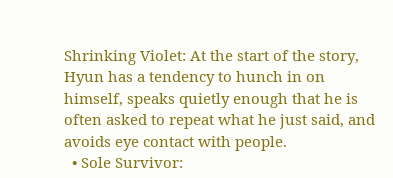Shrinking Violet: At the start of the story, Hyun has a tendency to hunch in on himself, speaks quietly enough that he is often asked to repeat what he just said, and avoids eye contact with people.
  • Sole Survivor: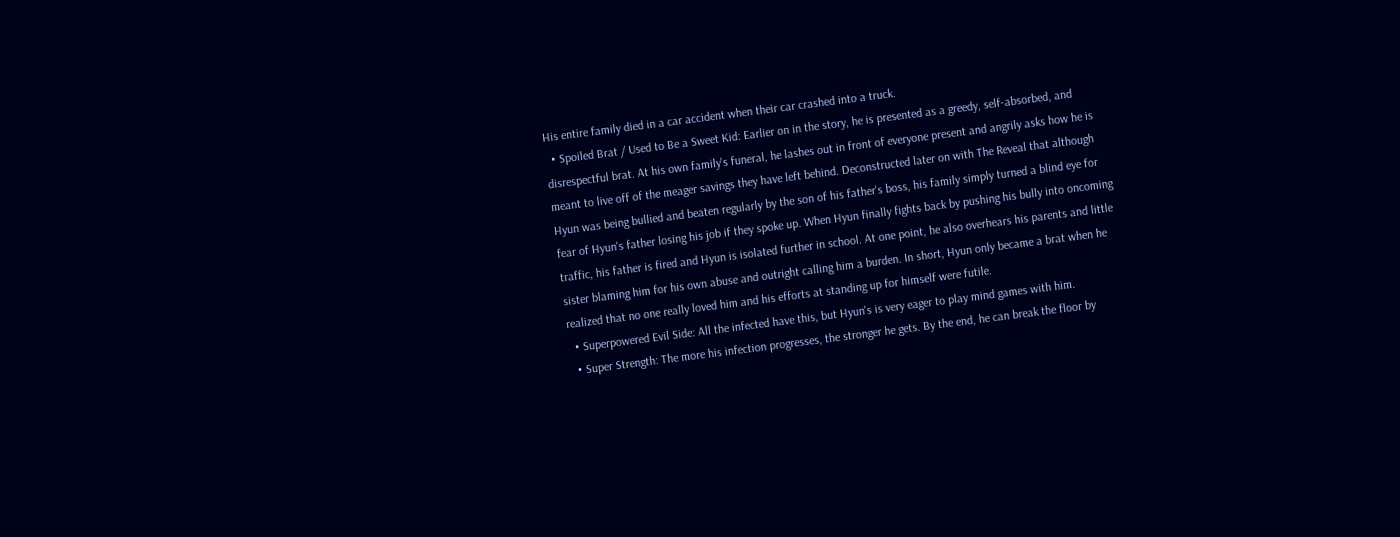His entire family died in a car accident when their car crashed into a truck.
  • Spoiled Brat / Used to Be a Sweet Kid: Earlier on in the story, he is presented as a greedy, self-absorbed, and disrespectful brat. At his own family's funeral, he lashes out in front of everyone present and angrily asks how he is meant to live off of the meager savings they have left behind. Deconstructed later on with The Reveal that although Hyun was being bullied and beaten regularly by the son of his father's boss, his family simply turned a blind eye for fear of Hyun's father losing his job if they spoke up. When Hyun finally fights back by pushing his bully into oncoming traffic, his father is fired and Hyun is isolated further in school. At one point, he also overhears his parents and little sister blaming him for his own abuse and outright calling him a burden. In short, Hyun only became a brat when he realized that no one really loved him and his efforts at standing up for himself were futile.
  • Superpowered Evil Side: All the infected have this, but Hyun's is very eager to play mind games with him.
  • Super Strength: The more his infection progresses, the stronger he gets. By the end, he can break the floor by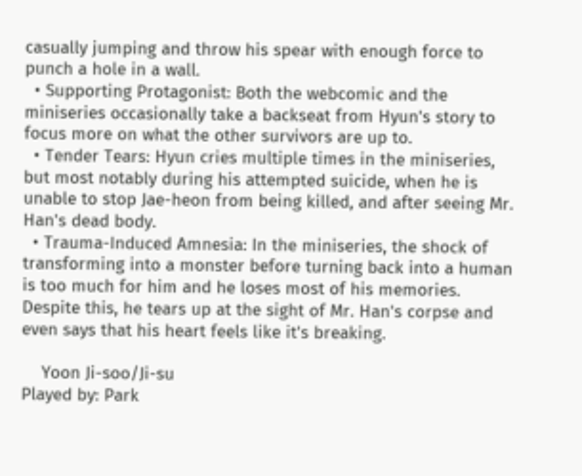casually jumping and throw his spear with enough force to punch a hole in a wall.
  • Supporting Protagonist: Both the webcomic and the miniseries occasionally take a backseat from Hyun's story to focus more on what the other survivors are up to.
  • Tender Tears: Hyun cries multiple times in the miniseries, but most notably during his attempted suicide, when he is unable to stop Jae-heon from being killed, and after seeing Mr. Han's dead body.
  • Trauma-Induced Amnesia: In the miniseries, the shock of transforming into a monster before turning back into a human is too much for him and he loses most of his memories. Despite this, he tears up at the sight of Mr. Han's corpse and even says that his heart feels like it's breaking.

    Yoon Ji-soo/Ji-su
Played by: Park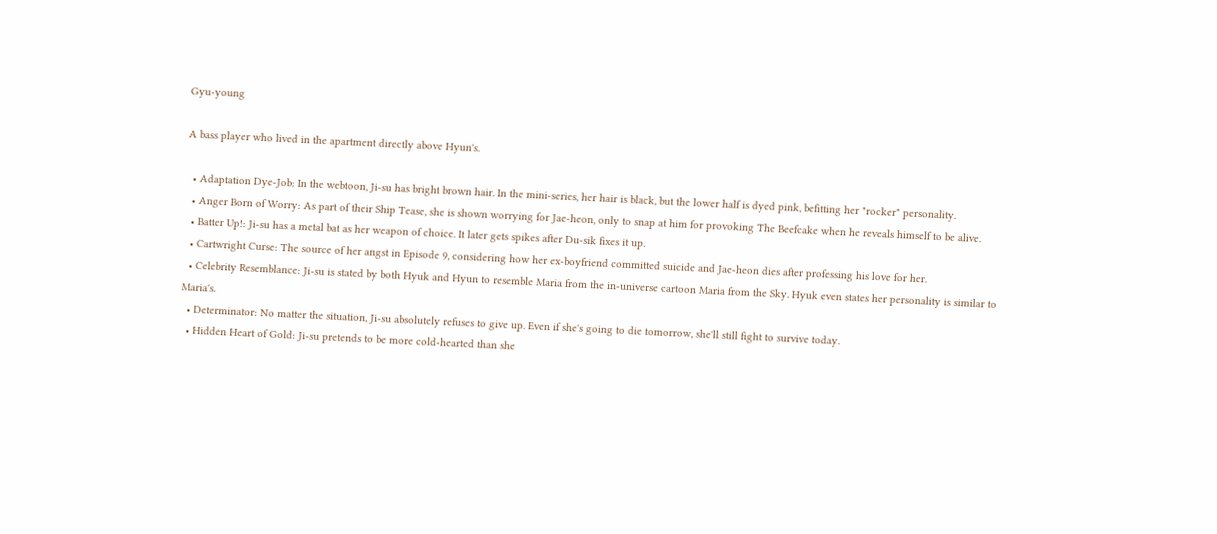Gyu-young

A bass player who lived in the apartment directly above Hyun's.

  • Adaptation Dye-Job: In the webtoon, Ji-su has bright brown hair. In the mini-series, her hair is black, but the lower half is dyed pink, befitting her "rocker" personality.
  • Anger Born of Worry: As part of their Ship Tease, she is shown worrying for Jae-heon, only to snap at him for provoking The Beefcake when he reveals himself to be alive.
  • Batter Up!: Ji-su has a metal bat as her weapon of choice. It later gets spikes after Du-sik fixes it up.
  • Cartwright Curse: The source of her angst in Episode 9, considering how her ex-boyfriend committed suicide and Jae-heon dies after professing his love for her.
  • Celebrity Resemblance: Ji-su is stated by both Hyuk and Hyun to resemble Maria from the in-universe cartoon Maria from the Sky. Hyuk even states her personality is similar to Maria's.
  • Determinator: No matter the situation, Ji-su absolutely refuses to give up. Even if she's going to die tomorrow, she'll still fight to survive today.
  • Hidden Heart of Gold: Ji-su pretends to be more cold-hearted than she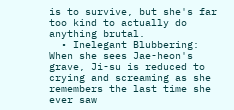is to survive, but she's far too kind to actually do anything brutal.
  • Inelegant Blubbering: When she sees Jae-heon's grave, Ji-su is reduced to crying and screaming as she remembers the last time she ever saw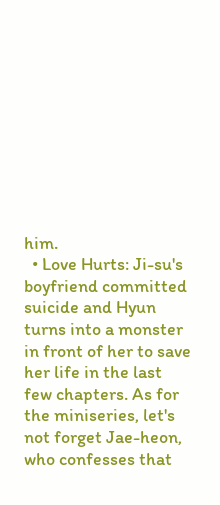him.
  • Love Hurts: Ji-su's boyfriend committed suicide and Hyun turns into a monster in front of her to save her life in the last few chapters. As for the miniseries, let's not forget Jae-heon, who confesses that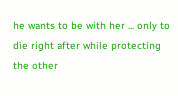he wants to be with her ... only to die right after while protecting the other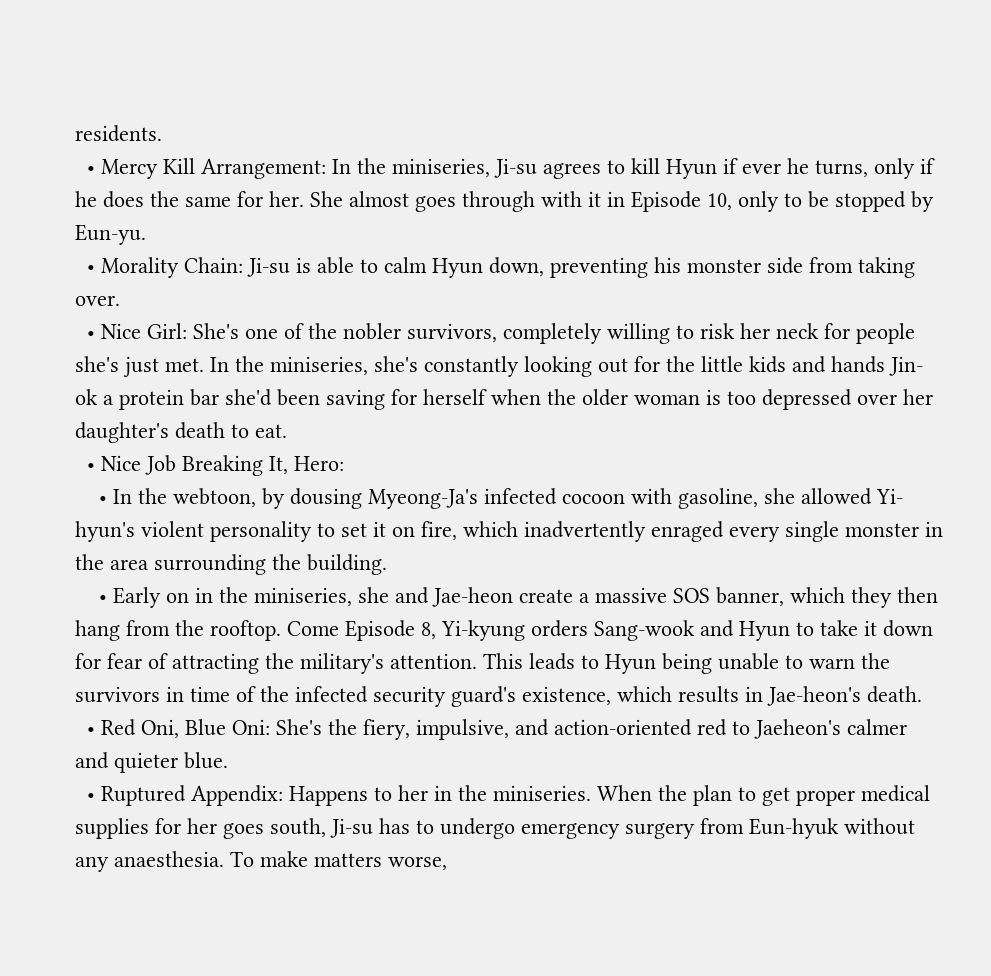residents.
  • Mercy Kill Arrangement: In the miniseries, Ji-su agrees to kill Hyun if ever he turns, only if he does the same for her. She almost goes through with it in Episode 10, only to be stopped by Eun-yu.
  • Morality Chain: Ji-su is able to calm Hyun down, preventing his monster side from taking over.
  • Nice Girl: She's one of the nobler survivors, completely willing to risk her neck for people she's just met. In the miniseries, she's constantly looking out for the little kids and hands Jin-ok a protein bar she'd been saving for herself when the older woman is too depressed over her daughter's death to eat.
  • Nice Job Breaking It, Hero:
    • In the webtoon, by dousing Myeong-Ja's infected cocoon with gasoline, she allowed Yi-hyun's violent personality to set it on fire, which inadvertently enraged every single monster in the area surrounding the building.
    • Early on in the miniseries, she and Jae-heon create a massive SOS banner, which they then hang from the rooftop. Come Episode 8, Yi-kyung orders Sang-wook and Hyun to take it down for fear of attracting the military's attention. This leads to Hyun being unable to warn the survivors in time of the infected security guard's existence, which results in Jae-heon's death.
  • Red Oni, Blue Oni: She's the fiery, impulsive, and action-oriented red to Jaeheon's calmer and quieter blue.
  • Ruptured Appendix: Happens to her in the miniseries. When the plan to get proper medical supplies for her goes south, Ji-su has to undergo emergency surgery from Eun-hyuk without any anaesthesia. To make matters worse,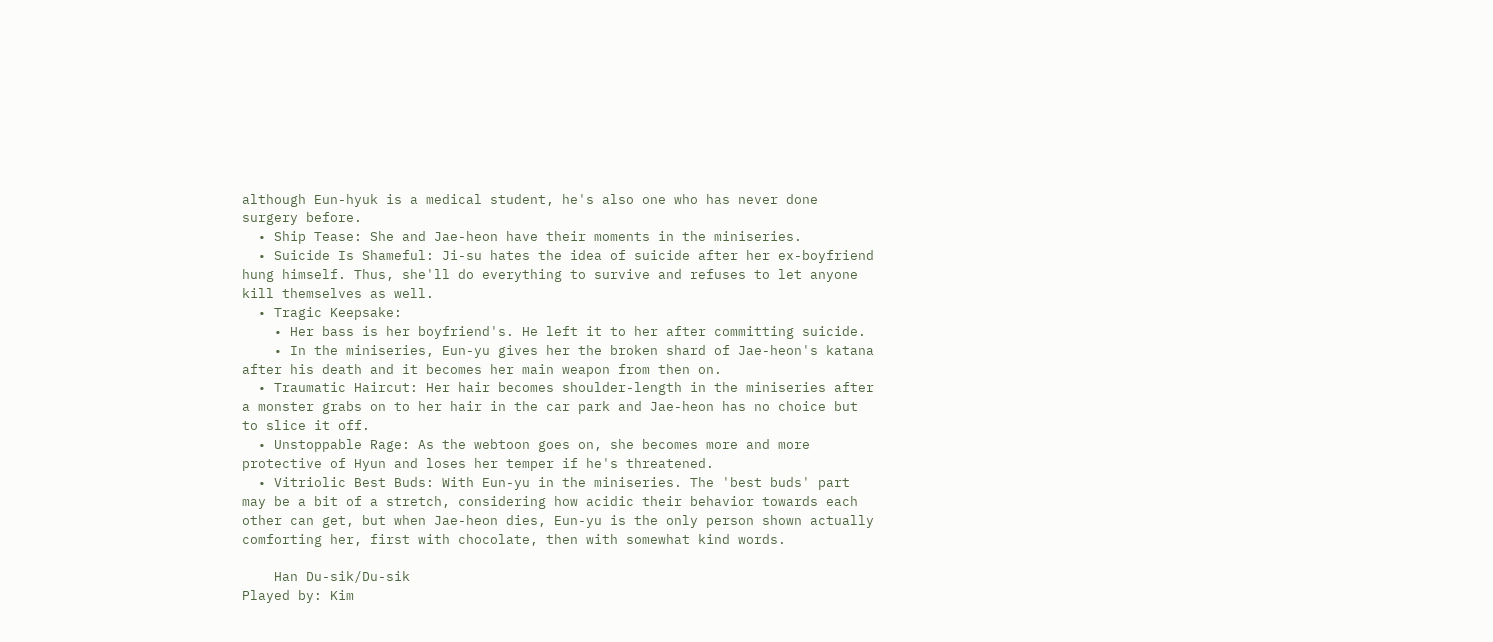although Eun-hyuk is a medical student, he's also one who has never done surgery before.
  • Ship Tease: She and Jae-heon have their moments in the miniseries.
  • Suicide Is Shameful: Ji-su hates the idea of suicide after her ex-boyfriend hung himself. Thus, she'll do everything to survive and refuses to let anyone kill themselves as well.
  • Tragic Keepsake:
    • Her bass is her boyfriend's. He left it to her after committing suicide.
    • In the miniseries, Eun-yu gives her the broken shard of Jae-heon's katana after his death and it becomes her main weapon from then on.
  • Traumatic Haircut: Her hair becomes shoulder-length in the miniseries after a monster grabs on to her hair in the car park and Jae-heon has no choice but to slice it off.
  • Unstoppable Rage: As the webtoon goes on, she becomes more and more protective of Hyun and loses her temper if he's threatened.
  • Vitriolic Best Buds: With Eun-yu in the miniseries. The 'best buds' part may be a bit of a stretch, considering how acidic their behavior towards each other can get, but when Jae-heon dies, Eun-yu is the only person shown actually comforting her, first with chocolate, then with somewhat kind words.

    Han Du-sik/Du-sik
Played by: Kim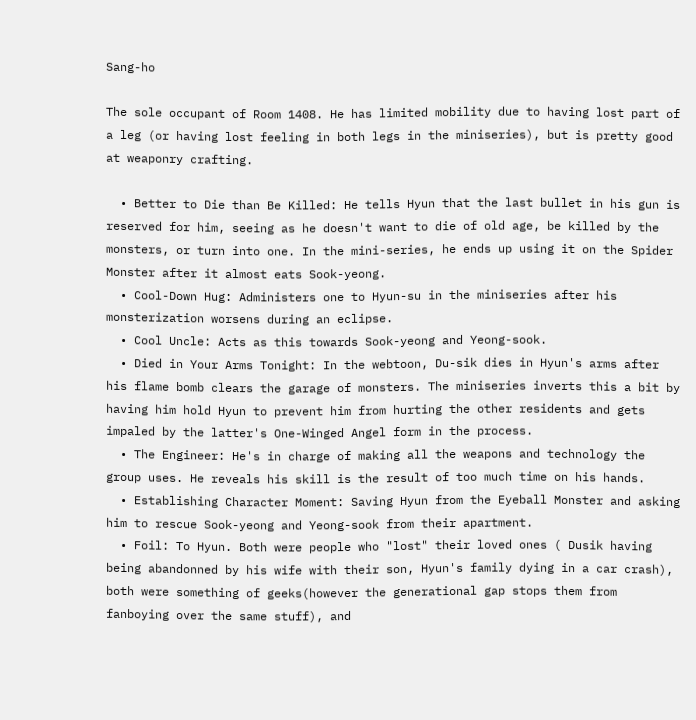Sang-ho

The sole occupant of Room 1408. He has limited mobility due to having lost part of a leg (or having lost feeling in both legs in the miniseries), but is pretty good at weaponry crafting.

  • Better to Die than Be Killed: He tells Hyun that the last bullet in his gun is reserved for him, seeing as he doesn't want to die of old age, be killed by the monsters, or turn into one. In the mini-series, he ends up using it on the Spider Monster after it almost eats Sook-yeong.
  • Cool-Down Hug: Administers one to Hyun-su in the miniseries after his monsterization worsens during an eclipse.
  • Cool Uncle: Acts as this towards Sook-yeong and Yeong-sook.
  • Died in Your Arms Tonight: In the webtoon, Du-sik dies in Hyun's arms after his flame bomb clears the garage of monsters. The miniseries inverts this a bit by having him hold Hyun to prevent him from hurting the other residents and gets impaled by the latter's One-Winged Angel form in the process.
  • The Engineer: He's in charge of making all the weapons and technology the group uses. He reveals his skill is the result of too much time on his hands.
  • Establishing Character Moment: Saving Hyun from the Eyeball Monster and asking him to rescue Sook-yeong and Yeong-sook from their apartment.
  • Foil: To Hyun. Both were people who "lost" their loved ones ( Dusik having being abandonned by his wife with their son, Hyun's family dying in a car crash), both were something of geeks(however the generational gap stops them from fanboying over the same stuff), and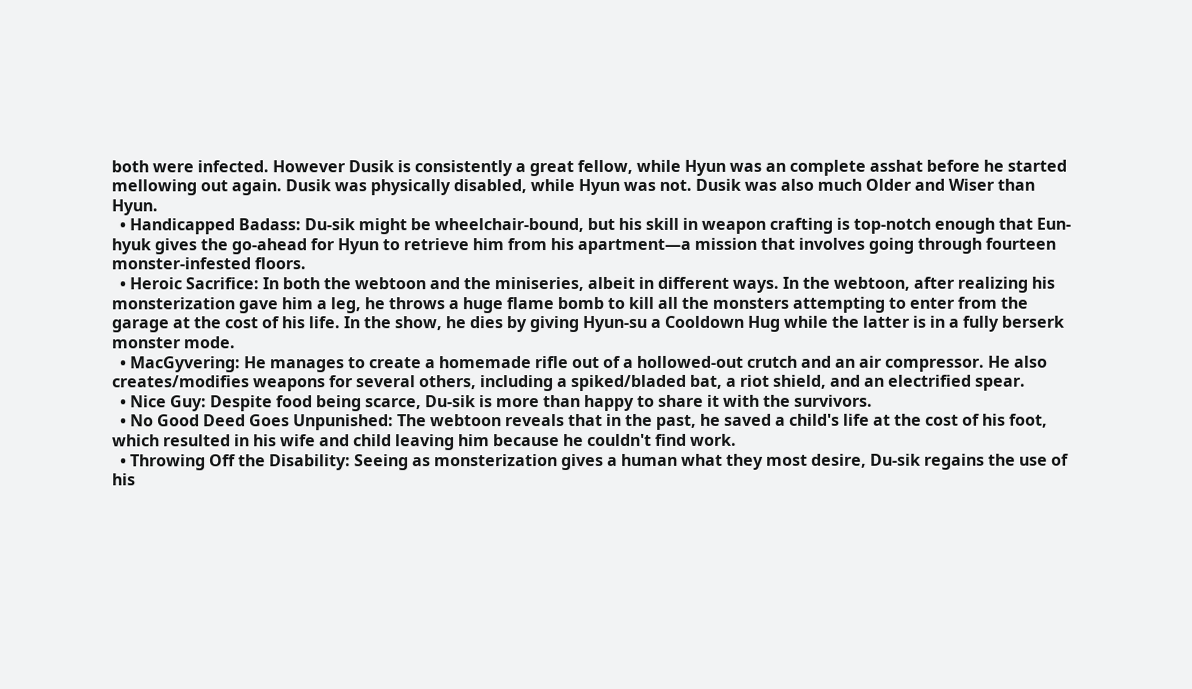both were infected. However Dusik is consistently a great fellow, while Hyun was an complete asshat before he started mellowing out again. Dusik was physically disabled, while Hyun was not. Dusik was also much Older and Wiser than Hyun.
  • Handicapped Badass: Du-sik might be wheelchair-bound, but his skill in weapon crafting is top-notch enough that Eun-hyuk gives the go-ahead for Hyun to retrieve him from his apartment—a mission that involves going through fourteen monster-infested floors.
  • Heroic Sacrifice: In both the webtoon and the miniseries, albeit in different ways. In the webtoon, after realizing his monsterization gave him a leg, he throws a huge flame bomb to kill all the monsters attempting to enter from the garage at the cost of his life. In the show, he dies by giving Hyun-su a Cooldown Hug while the latter is in a fully berserk monster mode.
  • MacGyvering: He manages to create a homemade rifle out of a hollowed-out crutch and an air compressor. He also creates/modifies weapons for several others, including a spiked/bladed bat, a riot shield, and an electrified spear.
  • Nice Guy: Despite food being scarce, Du-sik is more than happy to share it with the survivors.
  • No Good Deed Goes Unpunished: The webtoon reveals that in the past, he saved a child's life at the cost of his foot, which resulted in his wife and child leaving him because he couldn't find work.
  • Throwing Off the Disability: Seeing as monsterization gives a human what they most desire, Du-sik regains the use of his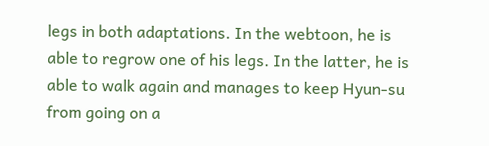legs in both adaptations. In the webtoon, he is able to regrow one of his legs. In the latter, he is able to walk again and manages to keep Hyun-su from going on a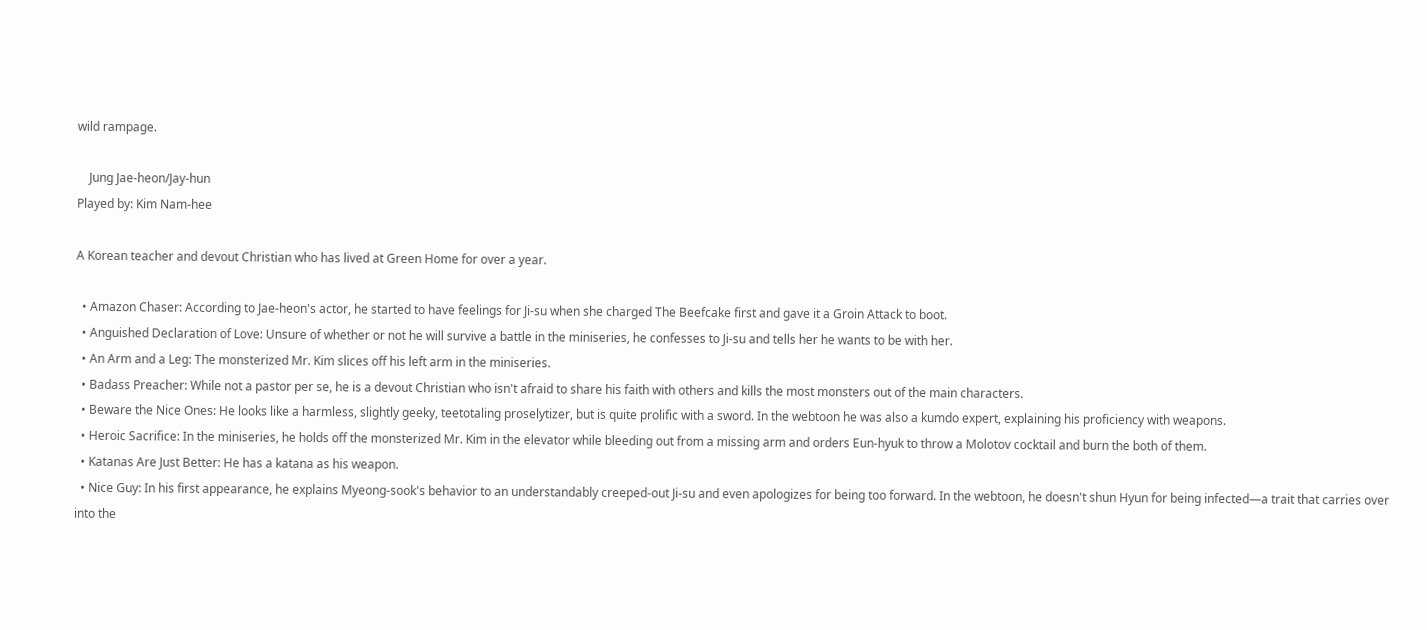wild rampage.

    Jung Jae-heon/Jay-hun
Played by: Kim Nam-hee

A Korean teacher and devout Christian who has lived at Green Home for over a year.

  • Amazon Chaser: According to Jae-heon's actor, he started to have feelings for Ji-su when she charged The Beefcake first and gave it a Groin Attack to boot.
  • Anguished Declaration of Love: Unsure of whether or not he will survive a battle in the miniseries, he confesses to Ji-su and tells her he wants to be with her.
  • An Arm and a Leg: The monsterized Mr. Kim slices off his left arm in the miniseries.
  • Badass Preacher: While not a pastor per se, he is a devout Christian who isn't afraid to share his faith with others and kills the most monsters out of the main characters.
  • Beware the Nice Ones: He looks like a harmless, slightly geeky, teetotaling proselytizer, but is quite prolific with a sword. In the webtoon he was also a kumdo expert, explaining his proficiency with weapons.
  • Heroic Sacrifice: In the miniseries, he holds off the monsterized Mr. Kim in the elevator while bleeding out from a missing arm and orders Eun-hyuk to throw a Molotov cocktail and burn the both of them.
  • Katanas Are Just Better: He has a katana as his weapon.
  • Nice Guy: In his first appearance, he explains Myeong-sook's behavior to an understandably creeped-out Ji-su and even apologizes for being too forward. In the webtoon, he doesn't shun Hyun for being infected—a trait that carries over into the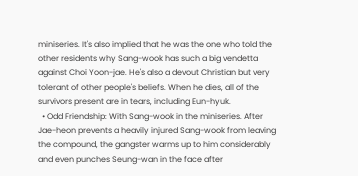miniseries. It's also implied that he was the one who told the other residents why Sang-wook has such a big vendetta against Choi Yoon-jae. He's also a devout Christian but very tolerant of other people's beliefs. When he dies, all of the survivors present are in tears, including Eun-hyuk.
  • Odd Friendship: With Sang-wook in the miniseries. After Jae-heon prevents a heavily injured Sang-wook from leaving the compound, the gangster warms up to him considerably and even punches Seung-wan in the face after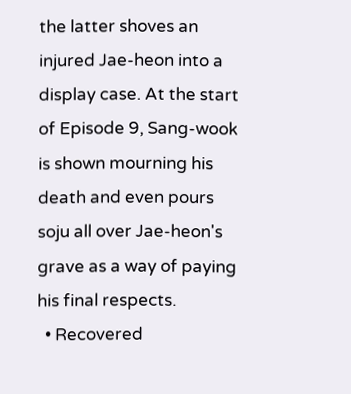the latter shoves an injured Jae-heon into a display case. At the start of Episode 9, Sang-wook is shown mourning his death and even pours soju all over Jae-heon's grave as a way of paying his final respects.
  • Recovered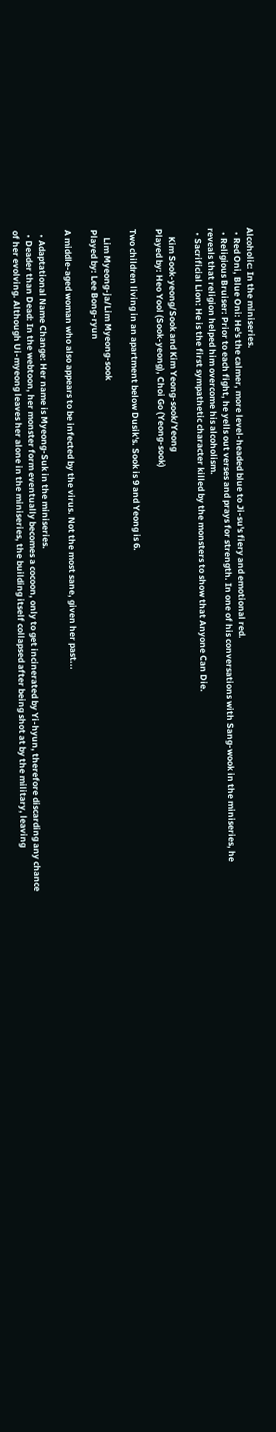Alcoholic: In the miniseries.
  • Red Oni, Blue Oni: He's the calmer, more level-headed blue to Ji-su's fiery and emotional red.
  • Religious Bruiser: Prior to each fight, he yells out verses and prays for strength. In one of his conversations with Sang-wook in the miniseries, he reveals that religion helped him overcome his alcoholism.
  • Sacrificial Lion: He is the first sympathetic character killed by the monsters to show that Anyone Can Die.

    Kim Sook-yeong/Sook and Kim Yeong-sook/Yeong
Played by: Heo Yool (Sook-yeong), Choi Go (Yeong-sook)

Two children living in an apartment below Dusik's. Sook is 9 and Yeong is 6.

    Lim Myeong-ja/Lim Myeong-sook
Played by: Lee Bong-ryun

A middle-aged woman who also appears to be infected by the virus. Not the most sane, given her past...

  • Adaptational Name Change: Her name is Myeong-Suk in the miniseries.
  • Deader than Dead: In the webtoon, her monster form eventually becomes a cocoon, only to get incinerated by Yi-hyun, therefore discarding any chance of her evolving. Although Ui-myeong leaves her alone in the miniseries, the building itself collapsed after being shot at by the military, leaving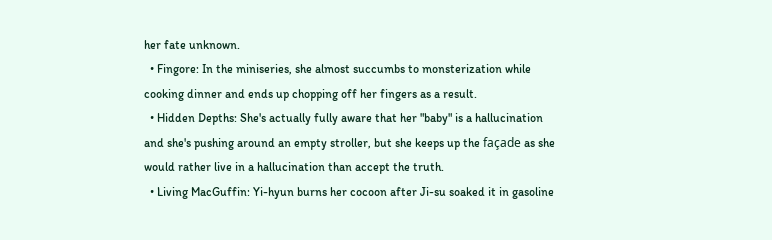her fate unknown.
  • Fingore: In the miniseries, she almost succumbs to monsterization while cooking dinner and ends up chopping off her fingers as a result.
  • Hidden Depths: She's actually fully aware that her "baby" is a hallucination and she's pushing around an empty stroller, but she keeps up the façade as she would rather live in a hallucination than accept the truth.
  • Living MacGuffin: Yi-hyun burns her cocoon after Ji-su soaked it in gasoline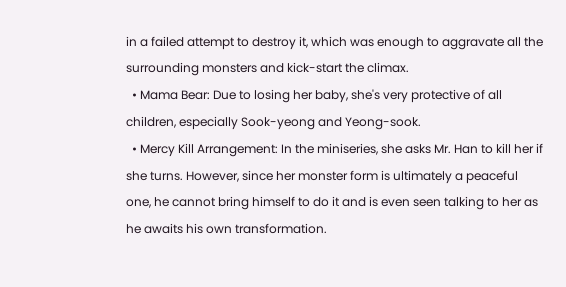in a failed attempt to destroy it, which was enough to aggravate all the surrounding monsters and kick-start the climax.
  • Mama Bear: Due to losing her baby, she's very protective of all children, especially Sook-yeong and Yeong-sook.
  • Mercy Kill Arrangement: In the miniseries, she asks Mr. Han to kill her if she turns. However, since her monster form is ultimately a peaceful one, he cannot bring himself to do it and is even seen talking to her as he awaits his own transformation.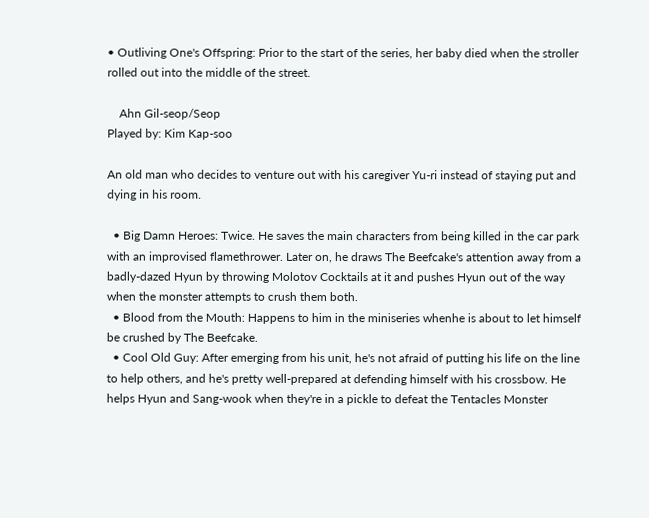• Outliving One's Offspring: Prior to the start of the series, her baby died when the stroller rolled out into the middle of the street.

    Ahn Gil-seop/Seop
Played by: Kim Kap-soo

An old man who decides to venture out with his caregiver Yu-ri instead of staying put and dying in his room.

  • Big Damn Heroes: Twice. He saves the main characters from being killed in the car park with an improvised flamethrower. Later on, he draws The Beefcake's attention away from a badly-dazed Hyun by throwing Molotov Cocktails at it and pushes Hyun out of the way when the monster attempts to crush them both.
  • Blood from the Mouth: Happens to him in the miniseries whenhe is about to let himself be crushed by The Beefcake.
  • Cool Old Guy: After emerging from his unit, he's not afraid of putting his life on the line to help others, and he's pretty well-prepared at defending himself with his crossbow. He helps Hyun and Sang-wook when they're in a pickle to defeat the Tentacles Monster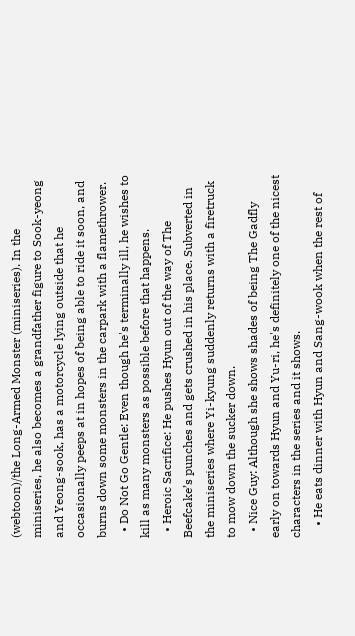(webtoon)/the Long-Armed Monster (miniseries). In the miniseries, he also becomes a grandfather figure to Sook-yeong and Yeong-sook, has a motorcycle lying outside that he occasionally peeps at in hopes of being able to ride it soon, and burns down some monsters in the carpark with a flamethrower.
  • Do Not Go Gentle: Even though he's terminally ill, he wishes to kill as many monsters as possible before that happens.
  • Heroic Sacrifice: He pushes Hyun out of the way of The Beefcake’s punches and gets crushed in his place. Subverted in the miniseries where Yi-kyung suddenly returns with a firetruck to mow down the sucker down.
  • Nice Guy: Although she shows shades of being The Gadfly early on towards Hyun and Yu-ri, he's definitely one of the nicest characters in the series and it shows.
    • He eats dinner with Hyun and Sang-wook when the rest of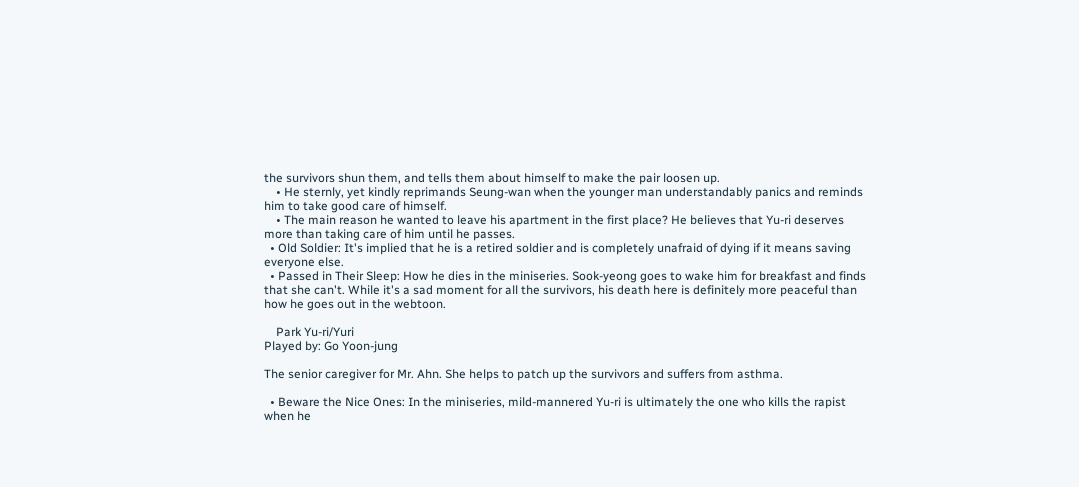the survivors shun them, and tells them about himself to make the pair loosen up.
    • He sternly, yet kindly reprimands Seung-wan when the younger man understandably panics and reminds him to take good care of himself.
    • The main reason he wanted to leave his apartment in the first place? He believes that Yu-ri deserves more than taking care of him until he passes.
  • Old Soldier: It's implied that he is a retired soldier and is completely unafraid of dying if it means saving everyone else.
  • Passed in Their Sleep: How he dies in the miniseries. Sook-yeong goes to wake him for breakfast and finds that she can't. While it's a sad moment for all the survivors, his death here is definitely more peaceful than how he goes out in the webtoon.

    Park Yu-ri/Yuri
Played by: Go Yoon-jung

The senior caregiver for Mr. Ahn. She helps to patch up the survivors and suffers from asthma.

  • Beware the Nice Ones: In the miniseries, mild-mannered Yu-ri is ultimately the one who kills the rapist when he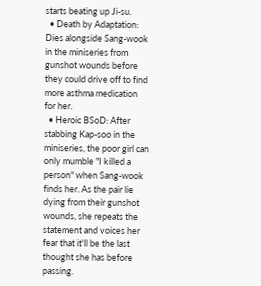starts beating up Ji-su.
  • Death by Adaptation: Dies alongside Sang-wook in the miniseries from gunshot wounds before they could drive off to find more asthma medication for her.
  • Heroic BSoD: After stabbing Kap-soo in the miniseries, the poor girl can only mumble "I killed a person" when Sang-wook finds her. As the pair lie dying from their gunshot wounds, she repeats the statement and voices her fear that it'll be the last thought she has before passing.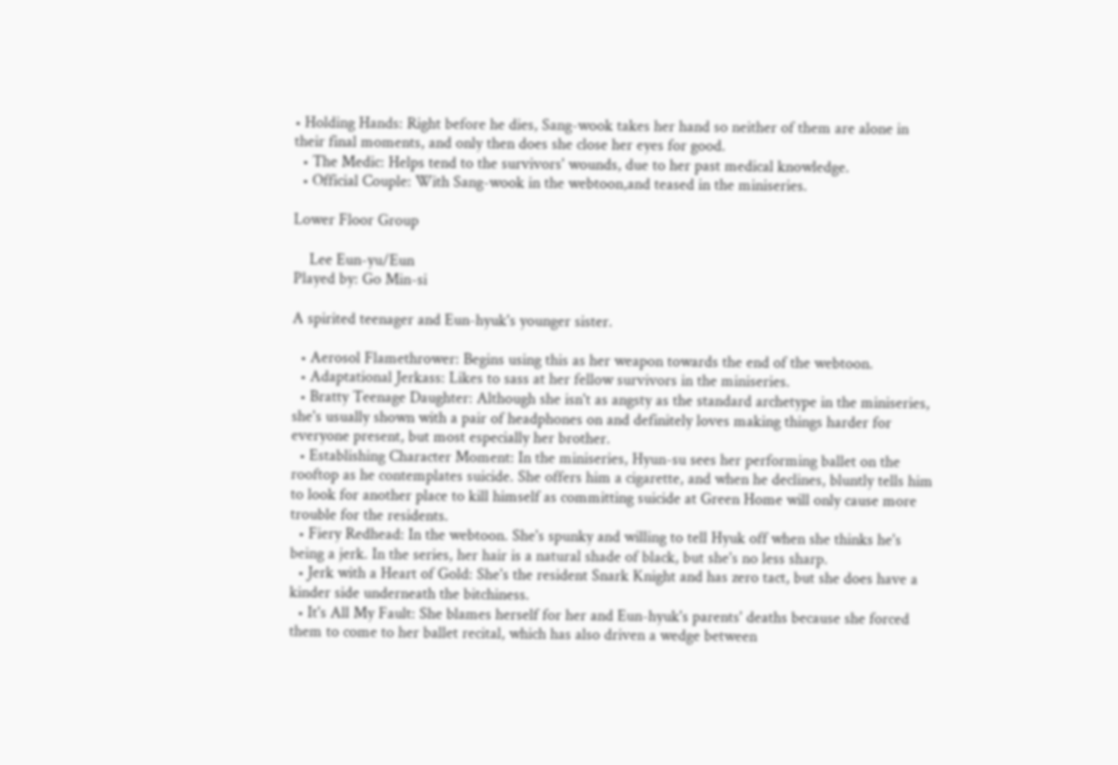• Holding Hands: Right before he dies, Sang-wook takes her hand so neither of them are alone in their final moments, and only then does she close her eyes for good.
  • The Medic: Helps tend to the survivors' wounds, due to her past medical knowledge.
  • Official Couple: With Sang-wook in the webtoon,and teased in the miniseries.

Lower Floor Group

    Lee Eun-yu/Eun
Played by: Go Min-si

A spirited teenager and Eun-hyuk's younger sister.

  • Aerosol Flamethrower: Begins using this as her weapon towards the end of the webtoon.
  • Adaptational Jerkass: Likes to sass at her fellow survivors in the miniseries.
  • Bratty Teenage Daughter: Although she isn't as angsty as the standard archetype in the miniseries, she's usually shown with a pair of headphones on and definitely loves making things harder for everyone present, but most especially her brother.
  • Establishing Character Moment: In the miniseries, Hyun-su sees her performing ballet on the rooftop as he contemplates suicide. She offers him a cigarette, and when he declines, bluntly tells him to look for another place to kill himself as committing suicide at Green Home will only cause more trouble for the residents.
  • Fiery Redhead: In the webtoon. She's spunky and willing to tell Hyuk off when she thinks he's being a jerk. In the series, her hair is a natural shade of black, but she's no less sharp.
  • Jerk with a Heart of Gold: She's the resident Snark Knight and has zero tact, but she does have a kinder side underneath the bitchiness.
  • It's All My Fault: She blames herself for her and Eun-hyuk's parents' deaths because she forced them to come to her ballet recital, which has also driven a wedge between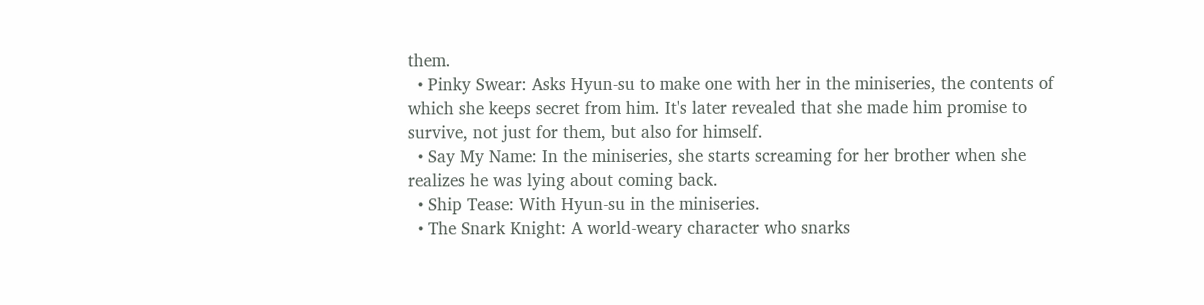them.
  • Pinky Swear: Asks Hyun-su to make one with her in the miniseries, the contents of which she keeps secret from him. It's later revealed that she made him promise to survive, not just for them, but also for himself.
  • Say My Name: In the miniseries, she starts screaming for her brother when she realizes he was lying about coming back.
  • Ship Tease: With Hyun-su in the miniseries.
  • The Snark Knight: A world-weary character who snarks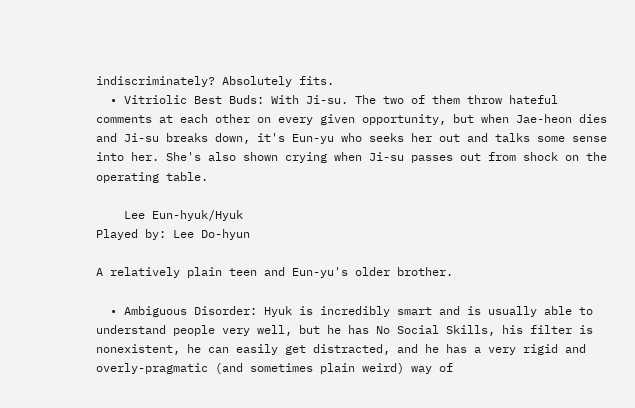indiscriminately? Absolutely fits.
  • Vitriolic Best Buds: With Ji-su. The two of them throw hateful comments at each other on every given opportunity, but when Jae-heon dies and Ji-su breaks down, it's Eun-yu who seeks her out and talks some sense into her. She's also shown crying when Ji-su passes out from shock on the operating table.

    Lee Eun-hyuk/Hyuk
Played by: Lee Do-hyun

A relatively plain teen and Eun-yu's older brother.

  • Ambiguous Disorder: Hyuk is incredibly smart and is usually able to understand people very well, but he has No Social Skills, his filter is nonexistent, he can easily get distracted, and he has a very rigid and overly-pragmatic (and sometimes plain weird) way of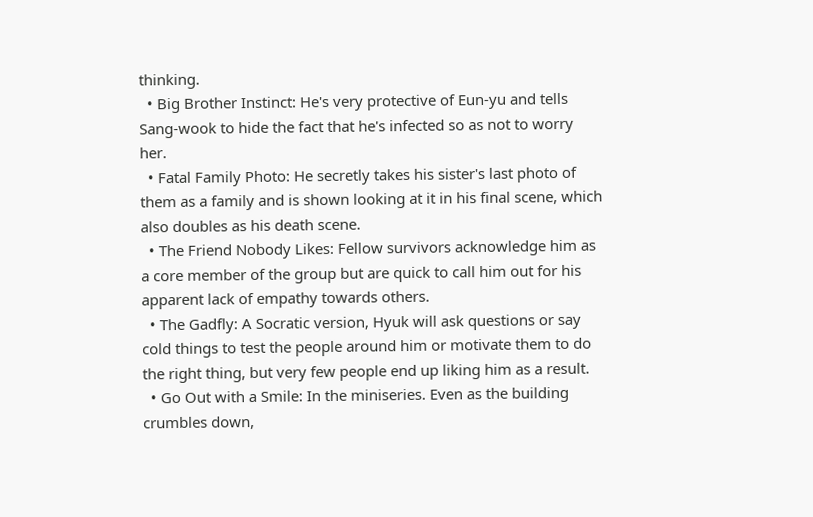thinking.
  • Big Brother Instinct: He's very protective of Eun-yu and tells Sang-wook to hide the fact that he's infected so as not to worry her.
  • Fatal Family Photo: He secretly takes his sister's last photo of them as a family and is shown looking at it in his final scene, which also doubles as his death scene.
  • The Friend Nobody Likes: Fellow survivors acknowledge him as a core member of the group but are quick to call him out for his apparent lack of empathy towards others.
  • The Gadfly: A Socratic version, Hyuk will ask questions or say cold things to test the people around him or motivate them to do the right thing, but very few people end up liking him as a result.
  • Go Out with a Smile: In the miniseries. Even as the building crumbles down,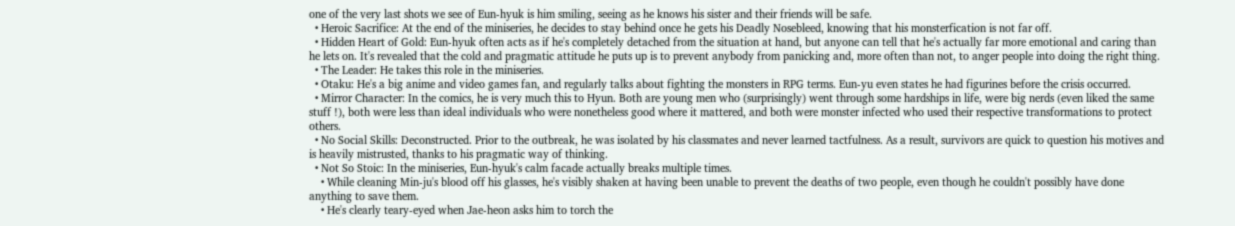one of the very last shots we see of Eun-hyuk is him smiling, seeing as he knows his sister and their friends will be safe.
  • Heroic Sacrifice: At the end of the miniseries, he decides to stay behind once he gets his Deadly Nosebleed, knowing that his monsterfication is not far off.
  • Hidden Heart of Gold: Eun-hyuk often acts as if he's completely detached from the situation at hand, but anyone can tell that he's actually far more emotional and caring than he lets on. It's revealed that the cold and pragmatic attitude he puts up is to prevent anybody from panicking and, more often than not, to anger people into doing the right thing.
  • The Leader: He takes this role in the miniseries.
  • Otaku: He's a big anime and video games fan, and regularly talks about fighting the monsters in RPG terms. Eun-yu even states he had figurines before the crisis occurred.
  • Mirror Character: In the comics, he is very much this to Hyun. Both are young men who (surprisingly) went through some hardships in life, were big nerds (even liked the same stuff !), both were less than ideal individuals who were nonetheless good where it mattered, and both were monster infected who used their respective transformations to protect others.
  • No Social Skills: Deconstructed. Prior to the outbreak, he was isolated by his classmates and never learned tactfulness. As a result, survivors are quick to question his motives and is heavily mistrusted, thanks to his pragmatic way of thinking.
  • Not So Stoic: In the miniseries, Eun-hyuk's calm facade actually breaks multiple times.
    • While cleaning Min-ju's blood off his glasses, he's visibly shaken at having been unable to prevent the deaths of two people, even though he couldn't possibly have done anything to save them.
    • He's clearly teary-eyed when Jae-heon asks him to torch the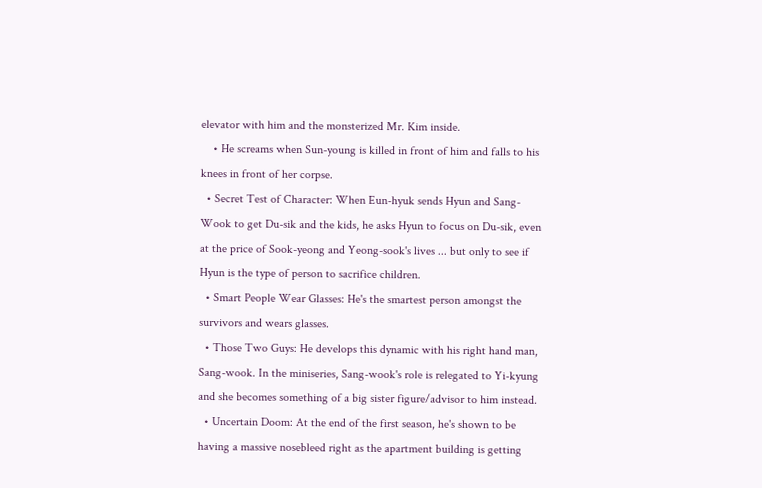elevator with him and the monsterized Mr. Kim inside.
    • He screams when Sun-young is killed in front of him and falls to his knees in front of her corpse.
  • Secret Test of Character: When Eun-hyuk sends Hyun and Sang-Wook to get Du-sik and the kids, he asks Hyun to focus on Du-sik, even at the price of Sook-yeong and Yeong-sook's lives ... but only to see if Hyun is the type of person to sacrifice children.
  • Smart People Wear Glasses: He's the smartest person amongst the survivors and wears glasses.
  • Those Two Guys: He develops this dynamic with his right hand man, Sang-wook. In the miniseries, Sang-wook's role is relegated to Yi-kyung and she becomes something of a big sister figure/advisor to him instead.
  • Uncertain Doom: At the end of the first season, he's shown to be having a massive nosebleed right as the apartment building is getting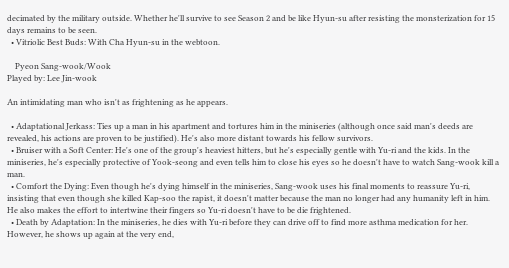decimated by the military outside. Whether he'll survive to see Season 2 and be like Hyun-su after resisting the monsterization for 15 days remains to be seen.
  • Vitriolic Best Buds: With Cha Hyun-su in the webtoon.

    Pyeon Sang-wook/Wook
Played by: Lee Jin-wook

An intimidating man who isn't as frightening as he appears.

  • Adaptational Jerkass: Ties up a man in his apartment and tortures him in the miniseries (although once said man's deeds are revealed, his actions are proven to be justified). He's also more distant towards his fellow survivors.
  • Bruiser with a Soft Center: He's one of the group's heaviest hitters, but he's especially gentle with Yu-ri and the kids. In the miniseries, he's especially protective of Yook-seong and even tells him to close his eyes so he doesn't have to watch Sang-wook kill a man.
  • Comfort the Dying: Even though he's dying himself in the miniseries, Sang-wook uses his final moments to reassure Yu-ri, insisting that even though she killed Kap-soo the rapist, it doesn't matter because the man no longer had any humanity left in him. He also makes the effort to intertwine their fingers so Yu-ri doesn't have to be die frightened.
  • Death by Adaptation: In the miniseries, he dies with Yu-ri before they can drive off to find more asthma medication for her. However, he shows up again at the very end,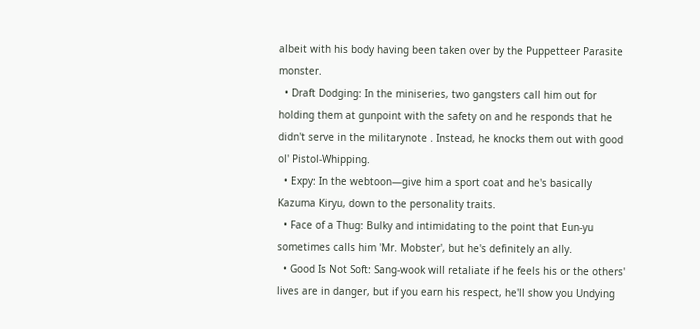albeit with his body having been taken over by the Puppetteer Parasite monster.
  • Draft Dodging: In the miniseries, two gangsters call him out for holding them at gunpoint with the safety on and he responds that he didn't serve in the militarynote . Instead, he knocks them out with good ol' Pistol-Whipping.
  • Expy: In the webtoon—give him a sport coat and he's basically Kazuma Kiryu, down to the personality traits.
  • Face of a Thug: Bulky and intimidating to the point that Eun-yu sometimes calls him 'Mr. Mobster', but he's definitely an ally.
  • Good Is Not Soft: Sang-wook will retaliate if he feels his or the others' lives are in danger, but if you earn his respect, he'll show you Undying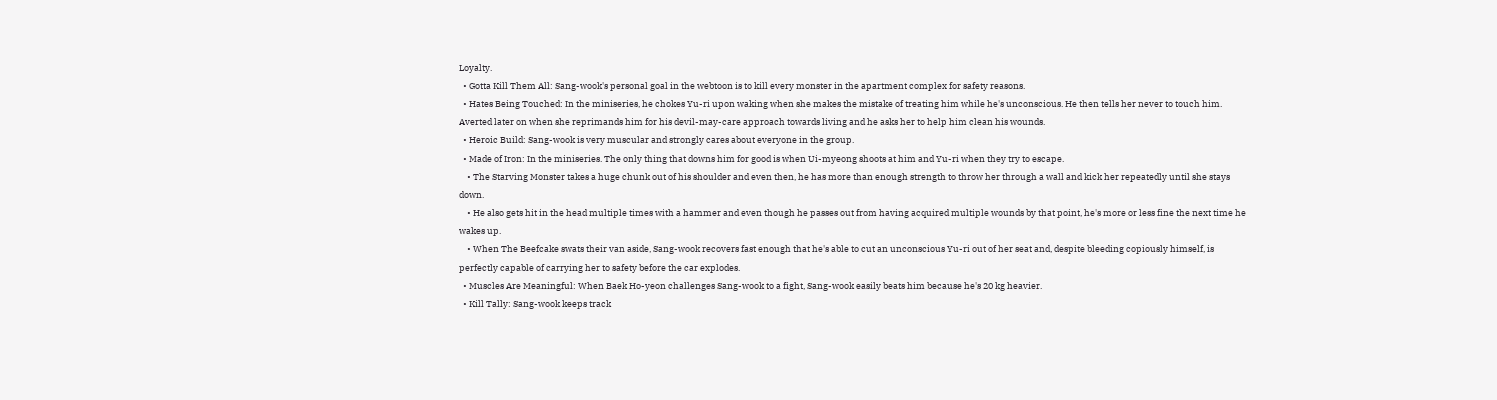Loyalty.
  • Gotta Kill Them All: Sang-wook's personal goal in the webtoon is to kill every monster in the apartment complex for safety reasons.
  • Hates Being Touched: In the miniseries, he chokes Yu-ri upon waking when she makes the mistake of treating him while he's unconscious. He then tells her never to touch him. Averted later on when she reprimands him for his devil-may-care approach towards living and he asks her to help him clean his wounds.
  • Heroic Build: Sang-wook is very muscular and strongly cares about everyone in the group.
  • Made of Iron: In the miniseries. The only thing that downs him for good is when Ui-myeong shoots at him and Yu-ri when they try to escape.
    • The Starving Monster takes a huge chunk out of his shoulder and even then, he has more than enough strength to throw her through a wall and kick her repeatedly until she stays down.
    • He also gets hit in the head multiple times with a hammer and even though he passes out from having acquired multiple wounds by that point, he's more or less fine the next time he wakes up.
    • When The Beefcake swats their van aside, Sang-wook recovers fast enough that he's able to cut an unconscious Yu-ri out of her seat and, despite bleeding copiously himself, is perfectly capable of carrying her to safety before the car explodes.
  • Muscles Are Meaningful: When Baek Ho-yeon challenges Sang-wook to a fight, Sang-wook easily beats him because he's 20 kg heavier.
  • Kill Tally: Sang-wook keeps track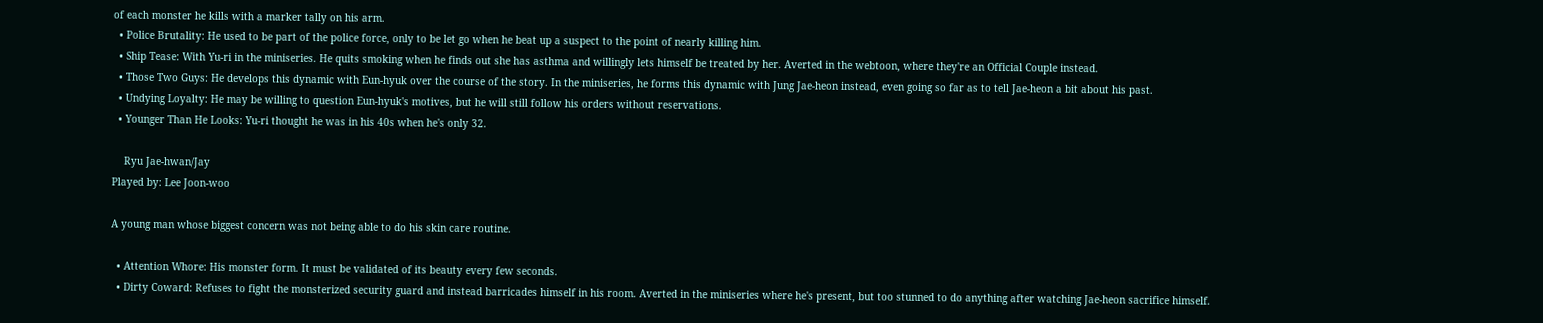of each monster he kills with a marker tally on his arm.
  • Police Brutality: He used to be part of the police force, only to be let go when he beat up a suspect to the point of nearly killing him.
  • Ship Tease: With Yu-ri in the miniseries. He quits smoking when he finds out she has asthma and willingly lets himself be treated by her. Averted in the webtoon, where they're an Official Couple instead.
  • Those Two Guys: He develops this dynamic with Eun-hyuk over the course of the story. In the miniseries, he forms this dynamic with Jung Jae-heon instead, even going so far as to tell Jae-heon a bit about his past.
  • Undying Loyalty: He may be willing to question Eun-hyuk's motives, but he will still follow his orders without reservations.
  • Younger Than He Looks: Yu-ri thought he was in his 40s when he's only 32.

    Ryu Jae-hwan/Jay
Played by: Lee Joon-woo

A young man whose biggest concern was not being able to do his skin care routine.

  • Attention Whore: His monster form. It must be validated of its beauty every few seconds.
  • Dirty Coward: Refuses to fight the monsterized security guard and instead barricades himself in his room. Averted in the miniseries where he's present, but too stunned to do anything after watching Jae-heon sacrifice himself.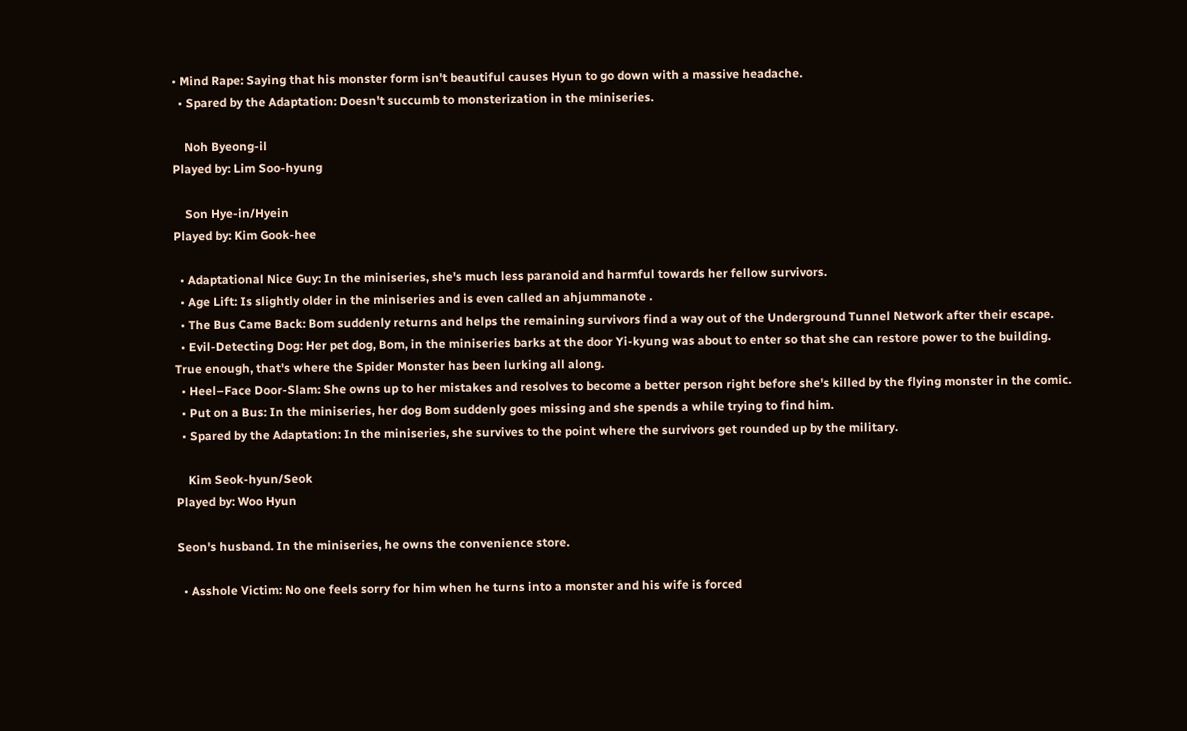• Mind Rape: Saying that his monster form isn't beautiful causes Hyun to go down with a massive headache.
  • Spared by the Adaptation: Doesn't succumb to monsterization in the miniseries.

    Noh Byeong-il
Played by: Lim Soo-hyung

    Son Hye-in/Hyein
Played by: Kim Gook-hee

  • Adaptational Nice Guy: In the miniseries, she's much less paranoid and harmful towards her fellow survivors.
  • Age Lift: Is slightly older in the miniseries and is even called an ahjummanote .
  • The Bus Came Back: Bom suddenly returns and helps the remaining survivors find a way out of the Underground Tunnel Network after their escape.
  • Evil-Detecting Dog: Her pet dog, Bom, in the miniseries barks at the door Yi-kyung was about to enter so that she can restore power to the building. True enough, that's where the Spider Monster has been lurking all along.
  • Heel–Face Door-Slam: She owns up to her mistakes and resolves to become a better person right before she's killed by the flying monster in the comic.
  • Put on a Bus: In the miniseries, her dog Bom suddenly goes missing and she spends a while trying to find him.
  • Spared by the Adaptation: In the miniseries, she survives to the point where the survivors get rounded up by the military.

    Kim Seok-hyun/Seok
Played by: Woo Hyun

Seon's husband. In the miniseries, he owns the convenience store.

  • Asshole Victim: No one feels sorry for him when he turns into a monster and his wife is forced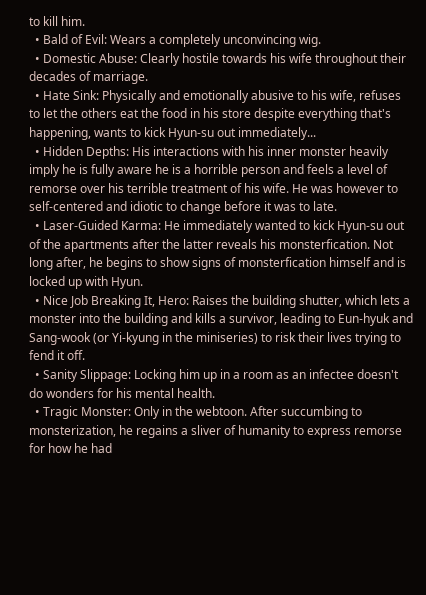to kill him.
  • Bald of Evil: Wears a completely unconvincing wig.
  • Domestic Abuse: Clearly hostile towards his wife throughout their decades of marriage.
  • Hate Sink: Physically and emotionally abusive to his wife, refuses to let the others eat the food in his store despite everything that's happening, wants to kick Hyun-su out immediately...
  • Hidden Depths: His interactions with his inner monster heavily imply he is fully aware he is a horrible person and feels a level of remorse over his terrible treatment of his wife. He was however to self-centered and idiotic to change before it was to late.
  • Laser-Guided Karma: He immediately wanted to kick Hyun-su out of the apartments after the latter reveals his monsterfication. Not long after, he begins to show signs of monsterfication himself and is locked up with Hyun.
  • Nice Job Breaking It, Hero: Raises the building shutter, which lets a monster into the building and kills a survivor, leading to Eun-hyuk and Sang-wook (or Yi-kyung in the miniseries) to risk their lives trying to fend it off.
  • Sanity Slippage: Locking him up in a room as an infectee doesn't do wonders for his mental health.
  • Tragic Monster: Only in the webtoon. After succumbing to monsterization, he regains a sliver of humanity to express remorse for how he had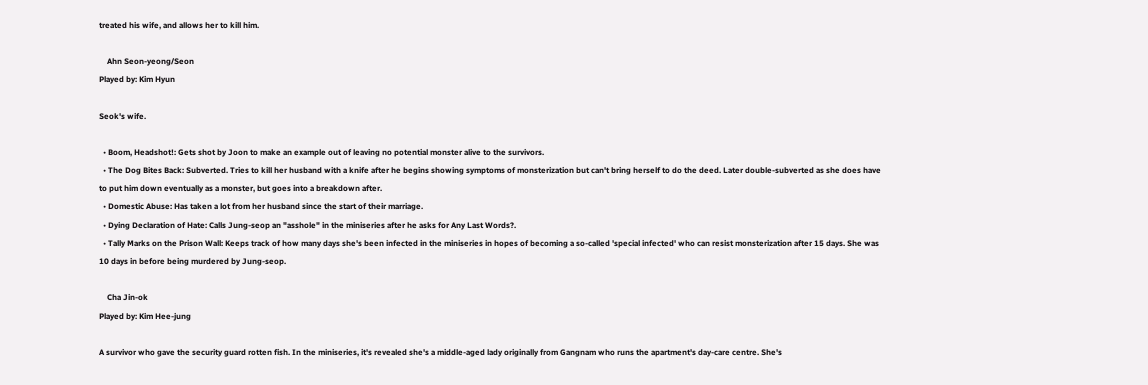treated his wife, and allows her to kill him.

    Ahn Seon-yeong/Seon
Played by: Kim Hyun

Seok's wife.

  • Boom, Headshot!: Gets shot by Joon to make an example out of leaving no potential monster alive to the survivors.
  • The Dog Bites Back: Subverted. Tries to kill her husband with a knife after he begins showing symptoms of monsterization but can't bring herself to do the deed. Later double-subverted as she does have to put him down eventually as a monster, but goes into a breakdown after.
  • Domestic Abuse: Has taken a lot from her husband since the start of their marriage.
  • Dying Declaration of Hate: Calls Jung-seop an "asshole" in the miniseries after he asks for Any Last Words?.
  • Tally Marks on the Prison Wall: Keeps track of how many days she's been infected in the miniseries in hopes of becoming a so-called 'special infected' who can resist monsterization after 15 days. She was 10 days in before being murdered by Jung-seop.

    Cha Jin-ok
Played by: Kim Hee-jung

A survivor who gave the security guard rotten fish. In the miniseries, it's revealed she's a middle-aged lady originally from Gangnam who runs the apartment's day-care centre. She's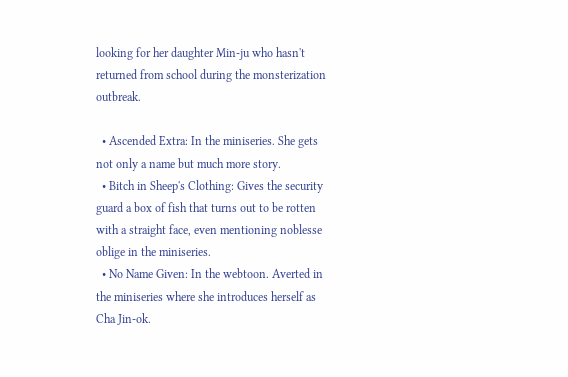looking for her daughter Min-ju who hasn't returned from school during the monsterization outbreak.

  • Ascended Extra: In the miniseries. She gets not only a name but much more story.
  • Bitch in Sheep's Clothing: Gives the security guard a box of fish that turns out to be rotten with a straight face, even mentioning noblesse oblige in the miniseries.
  • No Name Given: In the webtoon. Averted in the miniseries where she introduces herself as Cha Jin-ok.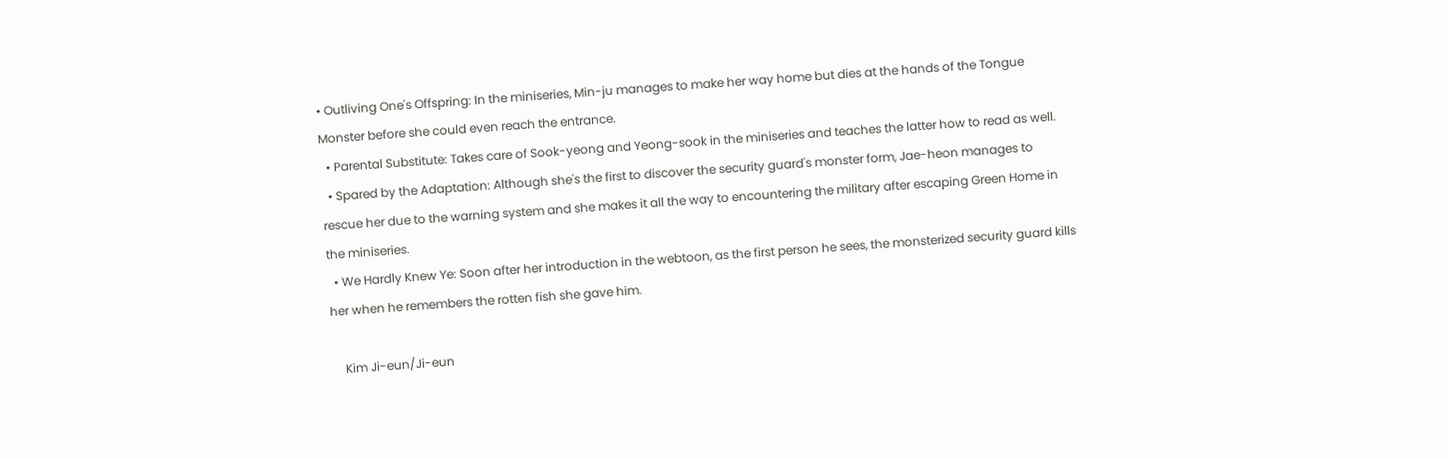• Outliving One's Offspring: In the miniseries, Min-ju manages to make her way home but dies at the hands of the Tongue Monster before she could even reach the entrance.
  • Parental Substitute: Takes care of Sook-yeong and Yeong-sook in the miniseries and teaches the latter how to read as well.
  • Spared by the Adaptation: Although she's the first to discover the security guard's monster form, Jae-heon manages to rescue her due to the warning system and she makes it all the way to encountering the military after escaping Green Home in the miniseries.
  • We Hardly Knew Ye: Soon after her introduction in the webtoon, as the first person he sees, the monsterized security guard kills her when he remembers the rotten fish she gave him.

    Kim Ji-eun/Ji-eun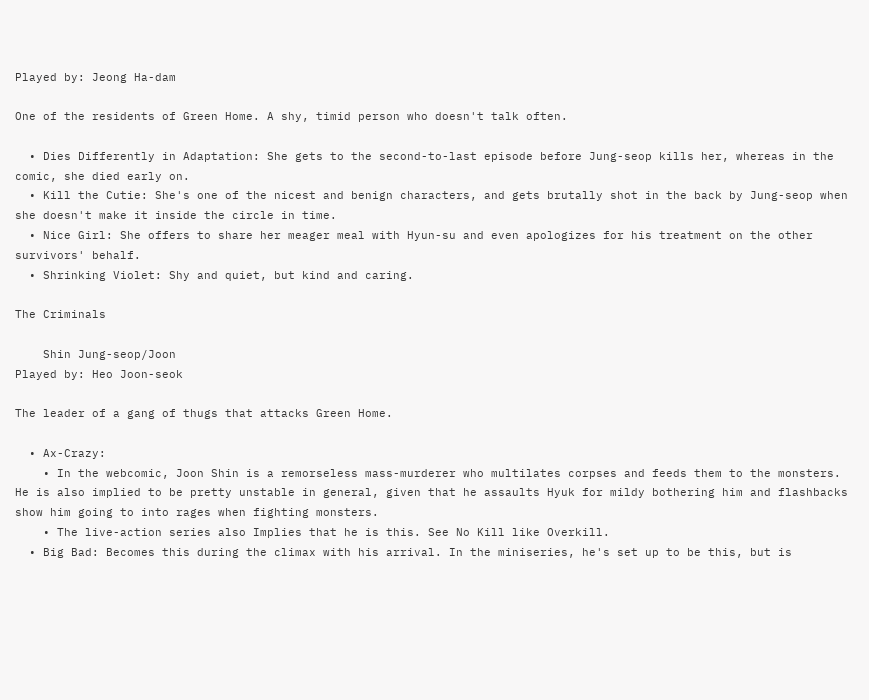Played by: Jeong Ha-dam

One of the residents of Green Home. A shy, timid person who doesn't talk often.

  • Dies Differently in Adaptation: She gets to the second-to-last episode before Jung-seop kills her, whereas in the comic, she died early on.
  • Kill the Cutie: She's one of the nicest and benign characters, and gets brutally shot in the back by Jung-seop when she doesn't make it inside the circle in time.
  • Nice Girl: She offers to share her meager meal with Hyun-su and even apologizes for his treatment on the other survivors' behalf.
  • Shrinking Violet: Shy and quiet, but kind and caring.

The Criminals

    Shin Jung-seop/Joon
Played by: Heo Joon-seok

The leader of a gang of thugs that attacks Green Home.

  • Ax-Crazy:
    • In the webcomic, Joon Shin is a remorseless mass-murderer who multilates corpses and feeds them to the monsters. He is also implied to be pretty unstable in general, given that he assaults Hyuk for mildy bothering him and flashbacks show him going to into rages when fighting monsters.
    • The live-action series also Implies that he is this. See No Kill like Overkill.
  • Big Bad: Becomes this during the climax with his arrival. In the miniseries, he's set up to be this, but is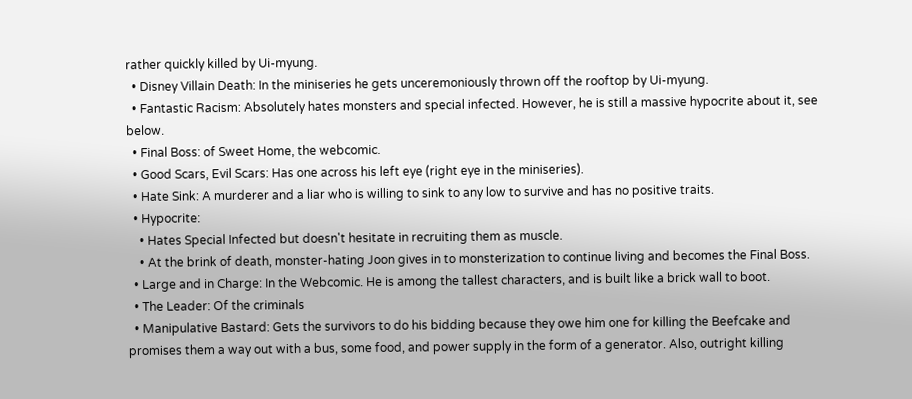rather quickly killed by Ui-myung.
  • Disney Villain Death: In the miniseries he gets unceremoniously thrown off the rooftop by Ui-myung.
  • Fantastic Racism: Absolutely hates monsters and special infected. However, he is still a massive hypocrite about it, see below.
  • Final Boss: of Sweet Home, the webcomic.
  • Good Scars, Evil Scars: Has one across his left eye (right eye in the miniseries).
  • Hate Sink: A murderer and a liar who is willing to sink to any low to survive and has no positive traits.
  • Hypocrite:
    • Hates Special Infected but doesn't hesitate in recruiting them as muscle.
    • At the brink of death, monster-hating Joon gives in to monsterization to continue living and becomes the Final Boss.
  • Large and in Charge: In the Webcomic. He is among the tallest characters, and is built like a brick wall to boot.
  • The Leader: Of the criminals
  • Manipulative Bastard: Gets the survivors to do his bidding because they owe him one for killing the Beefcake and promises them a way out with a bus, some food, and power supply in the form of a generator. Also, outright killing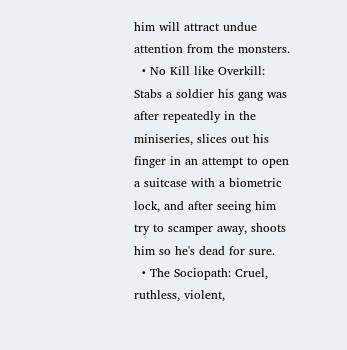him will attract undue attention from the monsters.
  • No Kill like Overkill: Stabs a soldier his gang was after repeatedly in the miniseries, slices out his finger in an attempt to open a suitcase with a biometric lock, and after seeing him try to scamper away, shoots him so he's dead for sure.
  • The Sociopath: Cruel, ruthless, violent,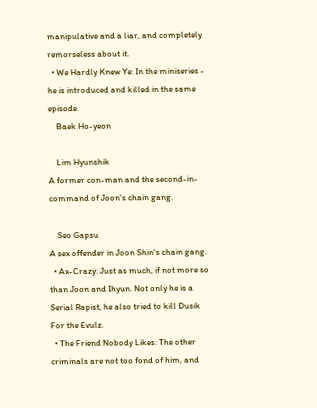manipulative and a liar, and completely remorseless about it.
  • We Hardly Knew Ye: In the miniseries - he is introduced and killed in the same episode.
    Baek Ho-yeon

    Lim Hyunshik
A former con-man and the second-in-command of Joon's chain gang.

    Seo Gapsu
A sex offender in Joon Shin's chain gang.
  • Ax-Crazy: Just as much, if not more so than Joon and Ihyun. Not only he is a Serial Rapist, he also tried to kill Dusik For the Evulz.
  • The Friend Nobody Likes: The other criminals are not too fond of him, and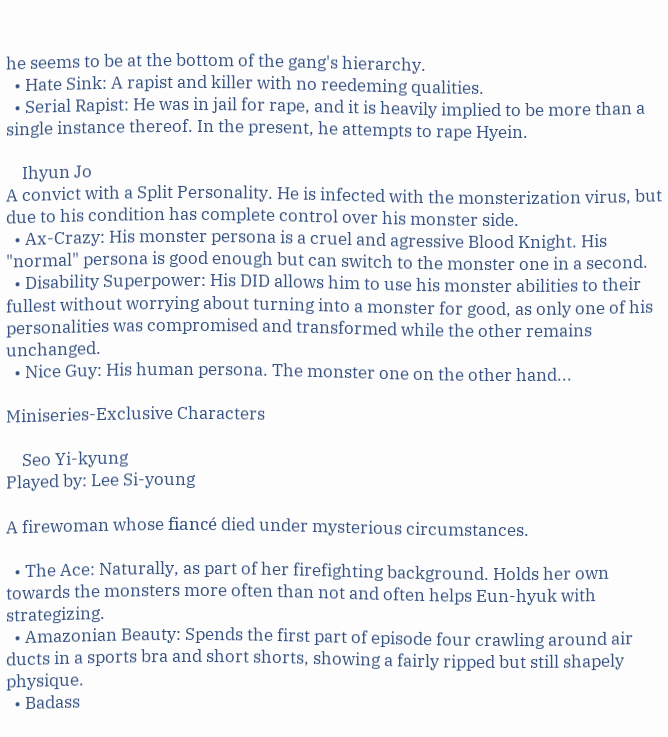he seems to be at the bottom of the gang's hierarchy.
  • Hate Sink: A rapist and killer with no reedeming qualities.
  • Serial Rapist: He was in jail for rape, and it is heavily implied to be more than a single instance thereof. In the present, he attempts to rape Hyein.

    Ihyun Jo
A convict with a Split Personality. He is infected with the monsterization virus, but due to his condition has complete control over his monster side.
  • Ax-Crazy: His monster persona is a cruel and agressive Blood Knight. His "normal" persona is good enough but can switch to the monster one in a second.
  • Disability Superpower: His DID allows him to use his monster abilities to their fullest without worrying about turning into a monster for good, as only one of his personalities was compromised and transformed while the other remains unchanged.
  • Nice Guy: His human persona. The monster one on the other hand...

Miniseries-Exclusive Characters

    Seo Yi-kyung
Played by: Lee Si-young

A firewoman whose fiancé died under mysterious circumstances.

  • The Ace: Naturally, as part of her firefighting background. Holds her own towards the monsters more often than not and often helps Eun-hyuk with strategizing.
  • Amazonian Beauty: Spends the first part of episode four crawling around air ducts in a sports bra and short shorts, showing a fairly ripped but still shapely physique.
  • Badass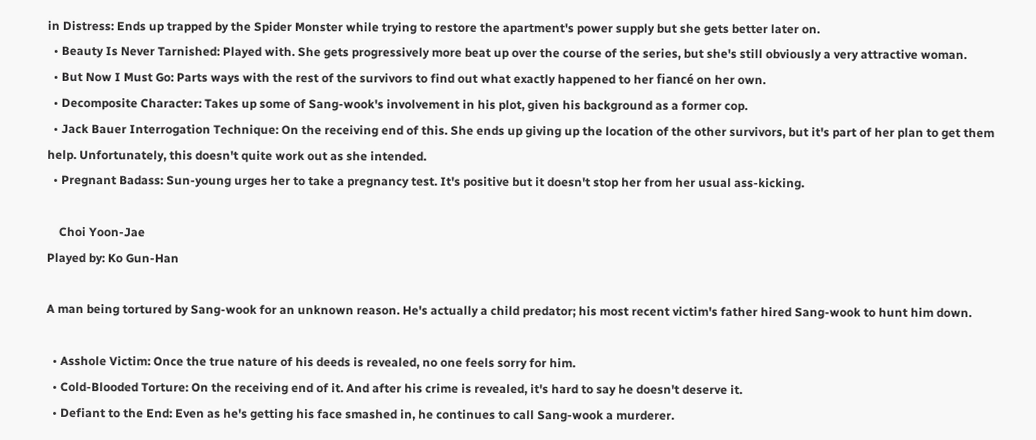in Distress: Ends up trapped by the Spider Monster while trying to restore the apartment's power supply but she gets better later on.
  • Beauty Is Never Tarnished: Played with. She gets progressively more beat up over the course of the series, but she's still obviously a very attractive woman.
  • But Now I Must Go: Parts ways with the rest of the survivors to find out what exactly happened to her fiancé on her own.
  • Decomposite Character: Takes up some of Sang-wook's involvement in his plot, given his background as a former cop.
  • Jack Bauer Interrogation Technique: On the receiving end of this. She ends up giving up the location of the other survivors, but it's part of her plan to get them help. Unfortunately, this doesn't quite work out as she intended.
  • Pregnant Badass: Sun-young urges her to take a pregnancy test. It's positive but it doesn't stop her from her usual ass-kicking.

    Choi Yoon-Jae
Played by: Ko Gun-Han

A man being tortured by Sang-wook for an unknown reason. He's actually a child predator; his most recent victim's father hired Sang-wook to hunt him down.

  • Asshole Victim: Once the true nature of his deeds is revealed, no one feels sorry for him.
  • Cold-Blooded Torture: On the receiving end of it. And after his crime is revealed, it's hard to say he doesn't deserve it.
  • Defiant to the End: Even as he's getting his face smashed in, he continues to call Sang-wook a murderer.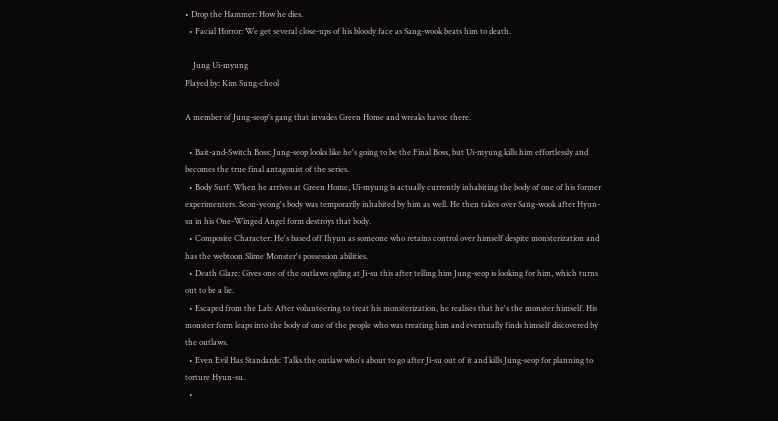• Drop the Hammer: How he dies.
  • Facial Horror: We get several close-ups of his bloody face as Sang-wook beats him to death.

    Jung Ui-myung
Played by: Kim Sung-cheol

A member of Jung-seop's gang that invades Green Home and wreaks havoc there.

  • Bait-and-Switch Boss: Jung-seop looks like he's going to be the Final Boss, but Ui-myung kills him effortlessly and becomes the true final antagonist of the series.
  • Body Surf: When he arrives at Green Home, Ui-myung is actually currently inhabiting the body of one of his former experimenters. Seon-yeong's body was temporarily inhabited by him as well. He then takes over Sang-wook after Hyun-su in his One-Winged Angel form destroys that body.
  • Composite Character: He's based off Ihyun as someone who retains control over himself despite monsterization and has the webtoon Slime Monster's possession abilities.
  • Death Glare: Gives one of the outlaws ogling at Ji-su this after telling him Jung-seop is looking for him, which turns out to be a lie.
  • Escaped from the Lab: After volunteering to treat his monsterization, he realises that he's the monster himself. His monster form leaps into the body of one of the people who was treating him and eventually finds himself discovered by the outlaws.
  • Even Evil Has Standards: Talks the outlaw who's about to go after Ji-su out of it and kills Jung-seop for planning to torture Hyun-su.
  •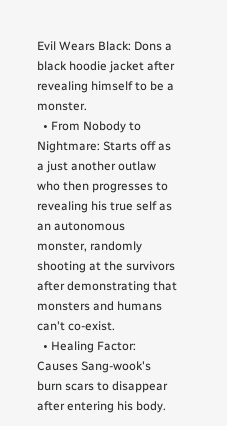Evil Wears Black: Dons a black hoodie jacket after revealing himself to be a monster.
  • From Nobody to Nightmare: Starts off as a just another outlaw who then progresses to revealing his true self as an autonomous monster, randomly shooting at the survivors after demonstrating that monsters and humans can't co-exist.
  • Healing Factor: Causes Sang-wook's burn scars to disappear after entering his body.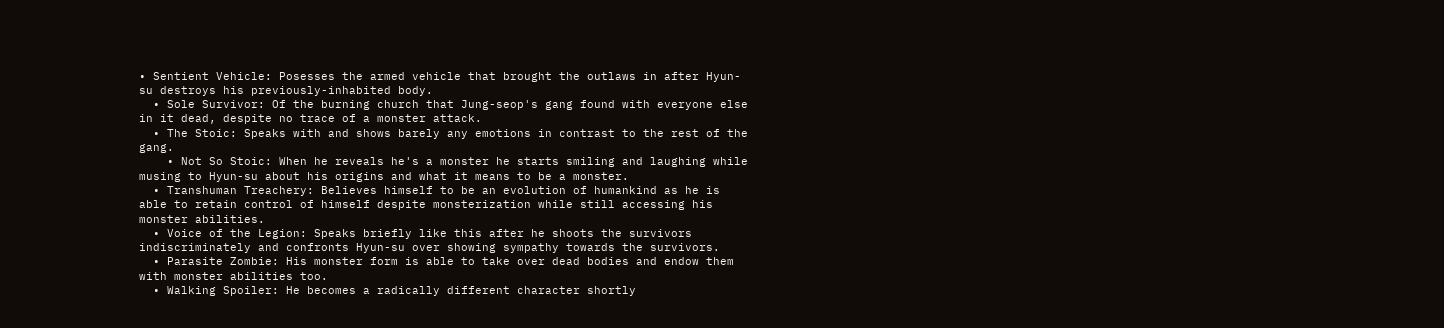• Sentient Vehicle: Posesses the armed vehicle that brought the outlaws in after Hyun-su destroys his previously-inhabited body.
  • Sole Survivor: Of the burning church that Jung-seop's gang found with everyone else in it dead, despite no trace of a monster attack.
  • The Stoic: Speaks with and shows barely any emotions in contrast to the rest of the gang.
    • Not So Stoic: When he reveals he's a monster he starts smiling and laughing while musing to Hyun-su about his origins and what it means to be a monster.
  • Transhuman Treachery: Believes himself to be an evolution of humankind as he is able to retain control of himself despite monsterization while still accessing his monster abilities.
  • Voice of the Legion: Speaks briefly like this after he shoots the survivors indiscriminately and confronts Hyun-su over showing sympathy towards the survivors.
  • Parasite Zombie: His monster form is able to take over dead bodies and endow them with monster abilities too.
  • Walking Spoiler: He becomes a radically different character shortly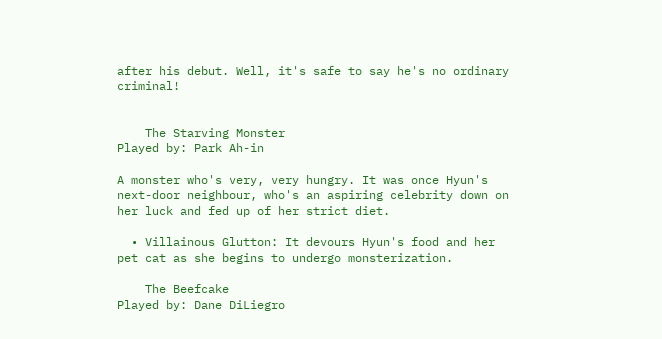after his debut. Well, it's safe to say he's no ordinary criminal!


    The Starving Monster
Played by: Park Ah-in

A monster who's very, very hungry. It was once Hyun's next-door neighbour, who's an aspiring celebrity down on her luck and fed up of her strict diet.

  • Villainous Glutton: It devours Hyun's food and her pet cat as she begins to undergo monsterization.

    The Beefcake
Played by: Dane DiLiegro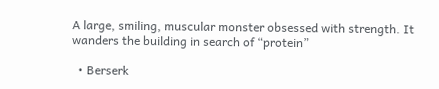A large, smiling, muscular monster obsessed with strength. It wanders the building in search of “protein”

  • Berserk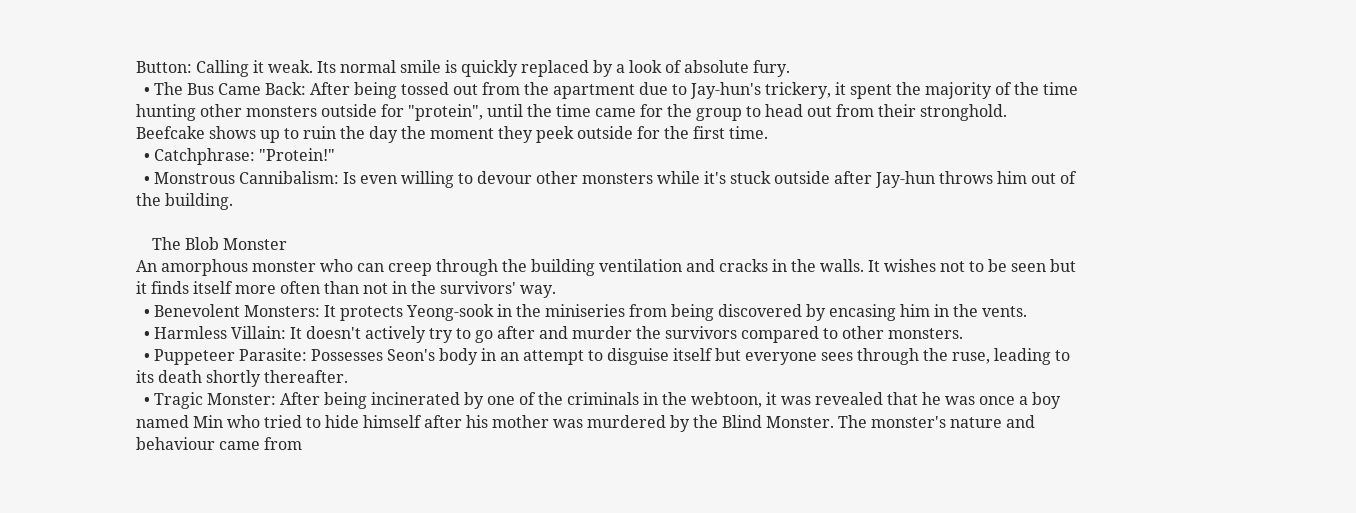Button: Calling it weak. Its normal smile is quickly replaced by a look of absolute fury.
  • The Bus Came Back: After being tossed out from the apartment due to Jay-hun's trickery, it spent the majority of the time hunting other monsters outside for "protein", until the time came for the group to head out from their stronghold. Beefcake shows up to ruin the day the moment they peek outside for the first time.
  • Catchphrase: "Protein!"
  • Monstrous Cannibalism: Is even willing to devour other monsters while it's stuck outside after Jay-hun throws him out of the building.

    The Blob Monster
An amorphous monster who can creep through the building ventilation and cracks in the walls. It wishes not to be seen but it finds itself more often than not in the survivors' way.
  • Benevolent Monsters: It protects Yeong-sook in the miniseries from being discovered by encasing him in the vents.
  • Harmless Villain: It doesn't actively try to go after and murder the survivors compared to other monsters.
  • Puppeteer Parasite: Possesses Seon's body in an attempt to disguise itself but everyone sees through the ruse, leading to its death shortly thereafter.
  • Tragic Monster: After being incinerated by one of the criminals in the webtoon, it was revealed that he was once a boy named Min who tried to hide himself after his mother was murdered by the Blind Monster. The monster's nature and behaviour came from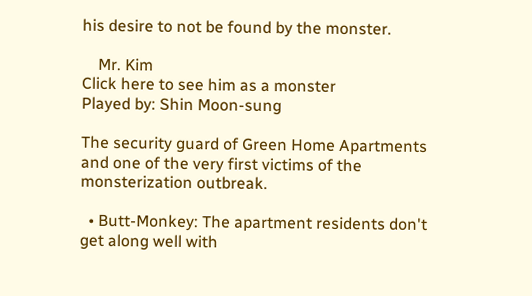his desire to not be found by the monster.

    Mr. Kim
Click here to see him as a monster
Played by: Shin Moon-sung

The security guard of Green Home Apartments and one of the very first victims of the monsterization outbreak.

  • Butt-Monkey: The apartment residents don't get along well with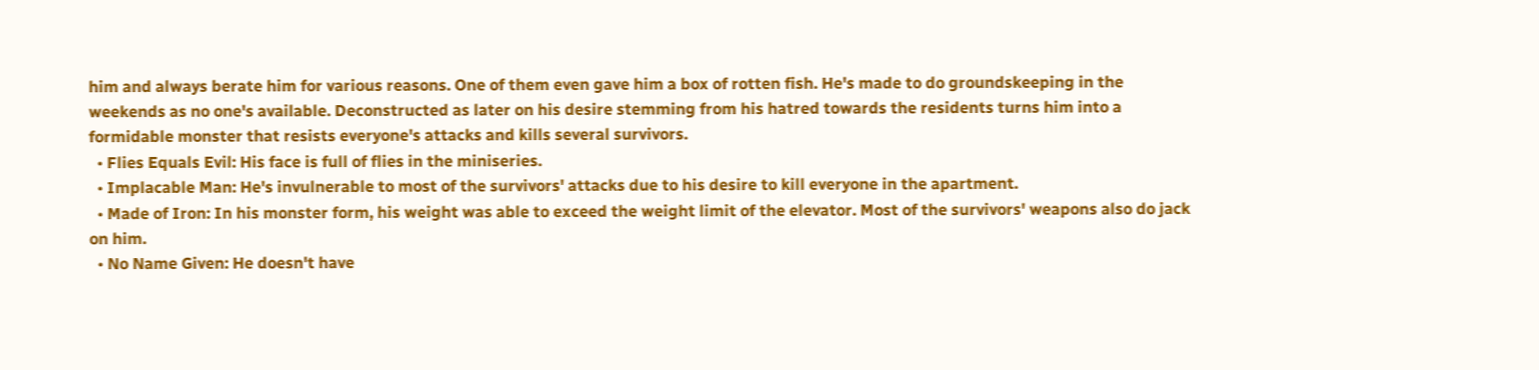him and always berate him for various reasons. One of them even gave him a box of rotten fish. He's made to do groundskeeping in the weekends as no one's available. Deconstructed as later on his desire stemming from his hatred towards the residents turns him into a formidable monster that resists everyone's attacks and kills several survivors.
  • Flies Equals Evil: His face is full of flies in the miniseries.
  • Implacable Man: He's invulnerable to most of the survivors' attacks due to his desire to kill everyone in the apartment.
  • Made of Iron: In his monster form, his weight was able to exceed the weight limit of the elevator. Most of the survivors' weapons also do jack on him.
  • No Name Given: He doesn't have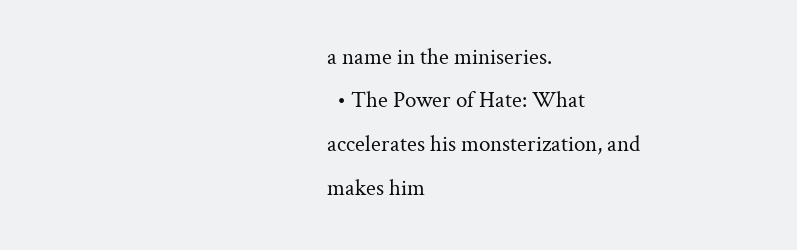a name in the miniseries.
  • The Power of Hate: What accelerates his monsterization, and makes him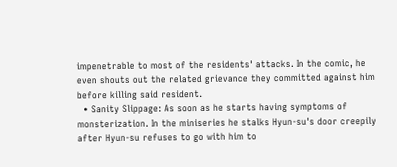impenetrable to most of the residents' attacks. In the comic, he even shouts out the related grievance they committed against him before killing said resident.
  • Sanity Slippage: As soon as he starts having symptoms of monsterization. In the miniseries he stalks Hyun-su's door creepily after Hyun-su refuses to go with him to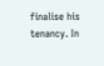finalise his tenancy. In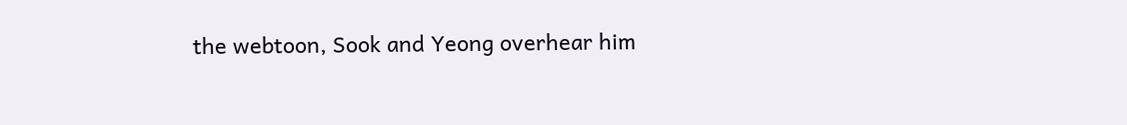the webtoon, Sook and Yeong overhear him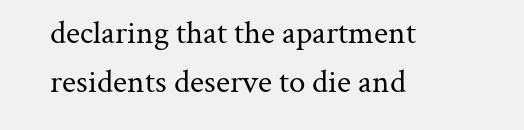declaring that the apartment residents deserve to die and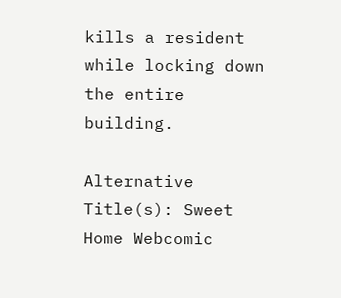kills a resident while locking down the entire building.

Alternative Title(s): Sweet Home Webcomic